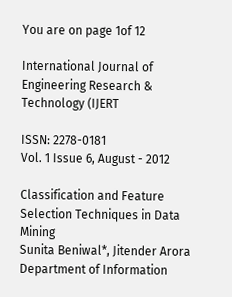You are on page 1of 12

International Journal of Engineering Research & Technology (IJERT

ISSN: 2278-0181
Vol. 1 Issue 6, August - 2012

Classification and Feature Selection Techniques in Data Mining
Sunita Beniwal*, Jitender Arora
Department of Information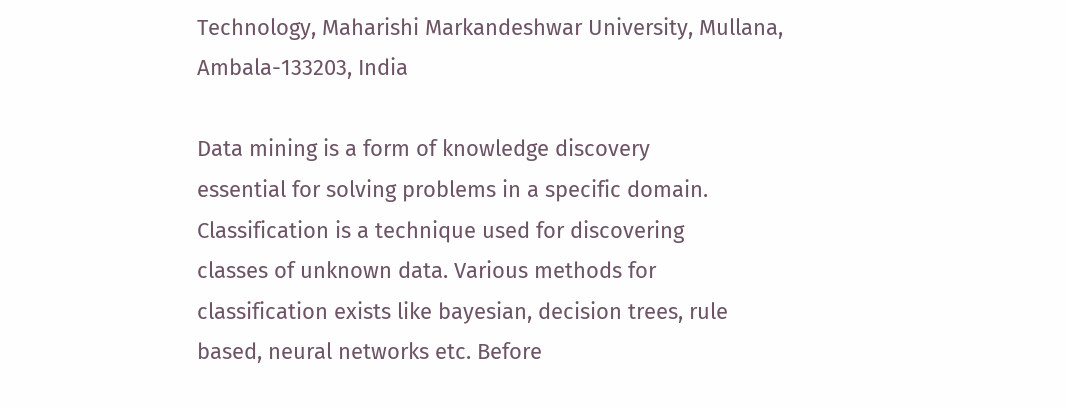Technology, Maharishi Markandeshwar University, Mullana,
Ambala-133203, India

Data mining is a form of knowledge discovery
essential for solving problems in a specific domain.
Classification is a technique used for discovering
classes of unknown data. Various methods for
classification exists like bayesian, decision trees, rule
based, neural networks etc. Before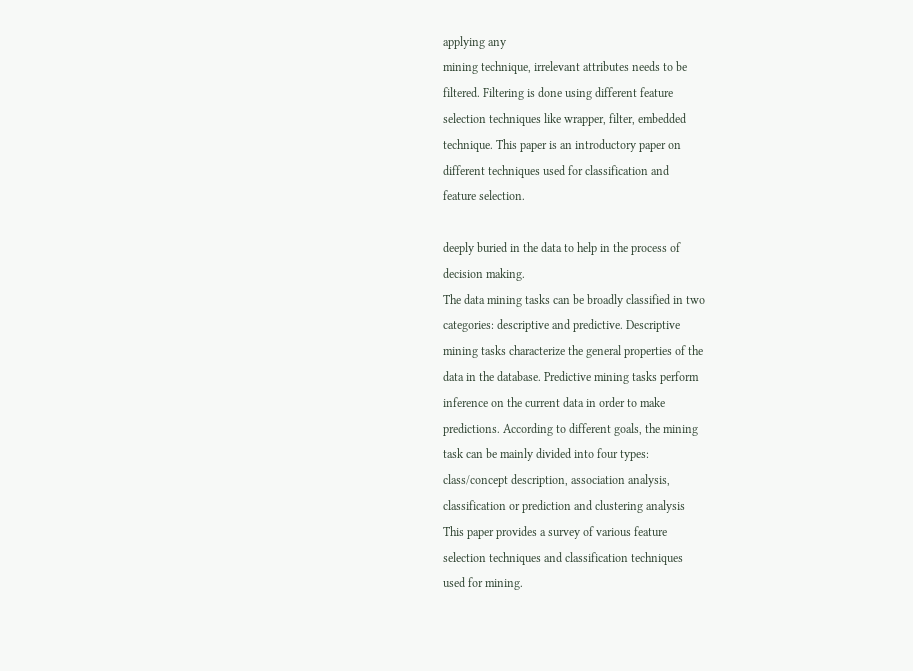applying any
mining technique, irrelevant attributes needs to be
filtered. Filtering is done using different feature
selection techniques like wrapper, filter, embedded
technique. This paper is an introductory paper on
different techniques used for classification and
feature selection.

deeply buried in the data to help in the process of
decision making.
The data mining tasks can be broadly classified in two
categories: descriptive and predictive. Descriptive
mining tasks characterize the general properties of the
data in the database. Predictive mining tasks perform
inference on the current data in order to make
predictions. According to different goals, the mining
task can be mainly divided into four types:
class/concept description, association analysis,
classification or prediction and clustering analysis
This paper provides a survey of various feature
selection techniques and classification techniques
used for mining.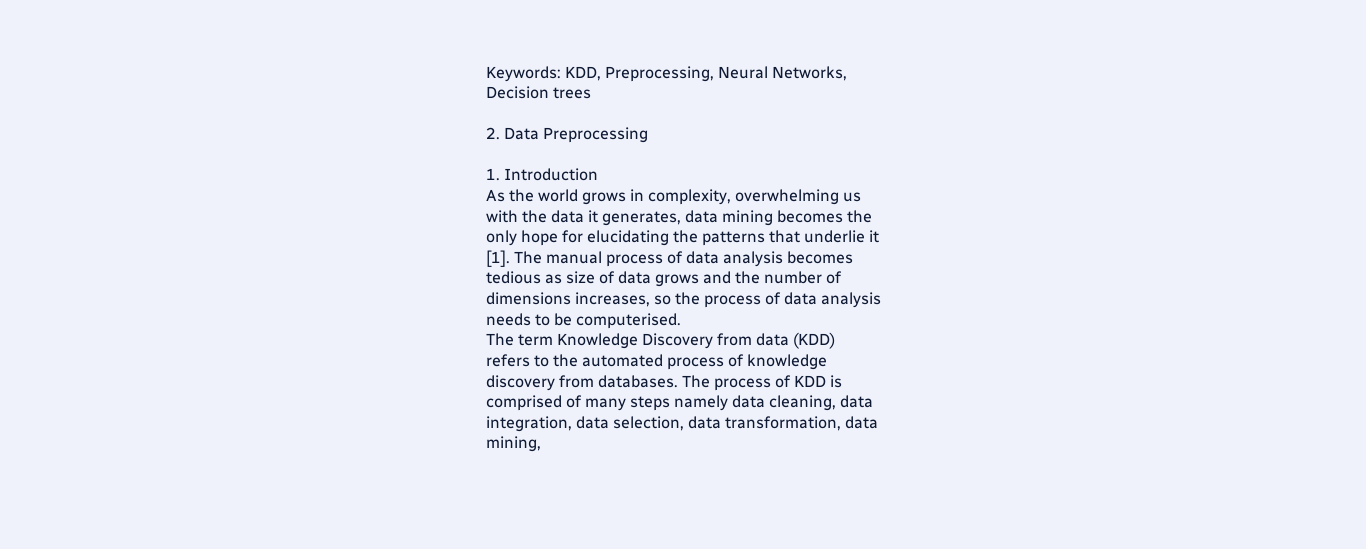Keywords: KDD, Preprocessing, Neural Networks,
Decision trees

2. Data Preprocessing

1. Introduction
As the world grows in complexity, overwhelming us
with the data it generates, data mining becomes the
only hope for elucidating the patterns that underlie it
[1]. The manual process of data analysis becomes
tedious as size of data grows and the number of
dimensions increases, so the process of data analysis
needs to be computerised.
The term Knowledge Discovery from data (KDD)
refers to the automated process of knowledge
discovery from databases. The process of KDD is
comprised of many steps namely data cleaning, data
integration, data selection, data transformation, data
mining,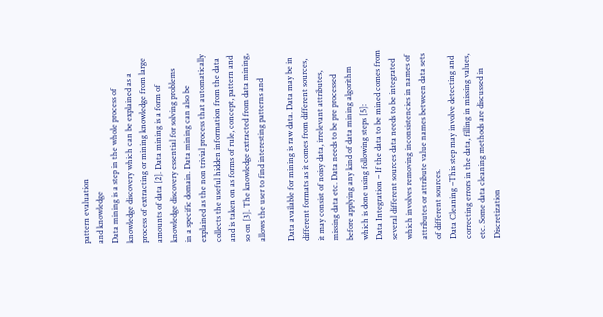pattern evaluation
and knowledge
Data mining is a step in the whole process of
knowledge discovery which can be explained as a
process of extracting or mining knowledge from large
amounts of data [2]. Data mining is a form of
knowledge discovery essential for solving problems
in a specific domain. Data mining can also be
explained as the non trivial process that automatically
collects the useful hidden information from the data
and is taken on as forms of rule, concept, pattern and
so on [3]. The knowledge extracted from data mining,
allows the user to find interesting patterns and

Data available for mining is raw data. Data may be in
different formats as it comes from different sources,
it may consist of noisy data, irrelevant attributes,
missing data etc. Data needs to be pre processed
before applying any kind of data mining algorithm
which is done using following steps [5]:
Data Integration – If the data to be mined comes from
several different sources data needs to be integrated
which involves removing inconsistencies in names of
attributes or attribute value names between data sets
of different sources.
Data Cleaning –This step may involve detecting and
correcting errors in the data, filling in missing values,
etc. Some data cleaning methods are discussed in
Discretization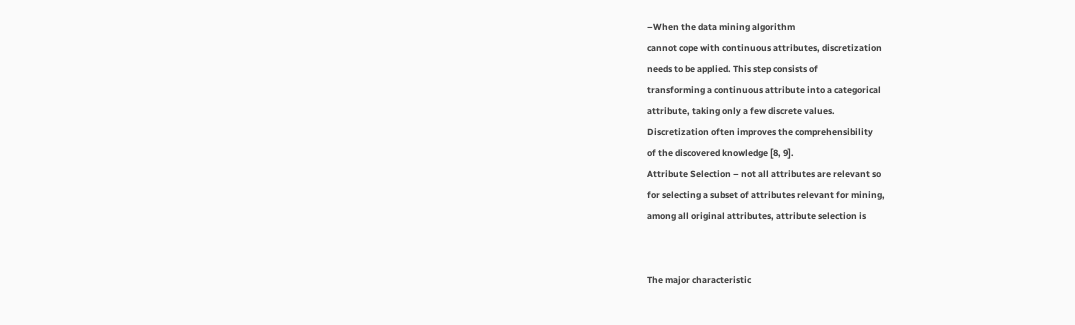–When the data mining algorithm
cannot cope with continuous attributes, discretization
needs to be applied. This step consists of
transforming a continuous attribute into a categorical
attribute, taking only a few discrete values.
Discretization often improves the comprehensibility
of the discovered knowledge [8, 9].
Attribute Selection – not all attributes are relevant so
for selecting a subset of attributes relevant for mining,
among all original attributes, attribute selection is


The major characteristic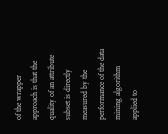of the wrapper approach is that the quality of an attribute subset is directly measured by the performance of the data mining algorithm applied to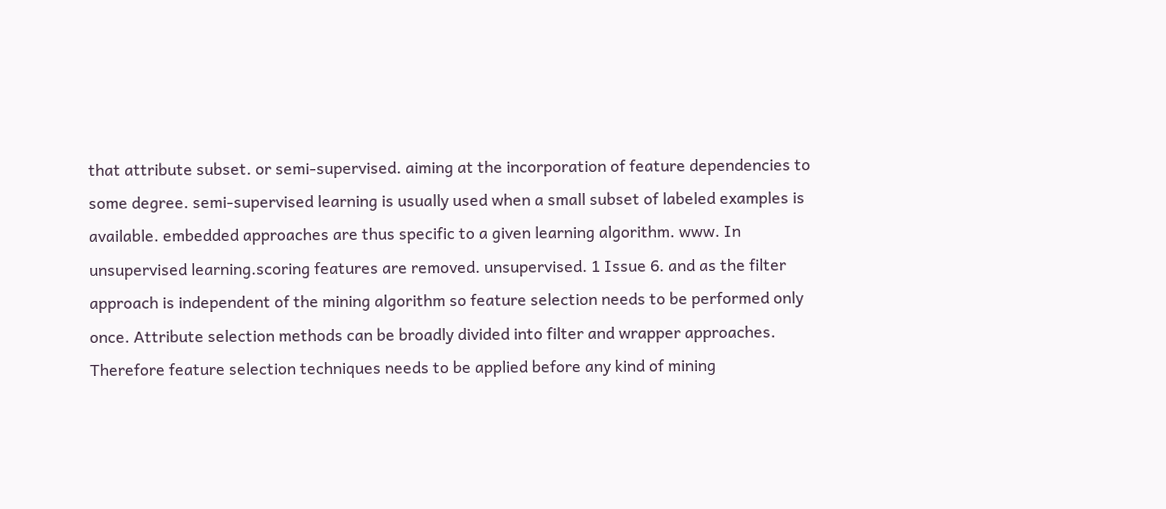that attribute subset. or semi-supervised. aiming at the incorporation of feature dependencies to some degree. semi-supervised learning is usually used when a small subset of labeled examples is available. embedded approaches are thus specific to a given learning algorithm. www. In unsupervised learning.scoring features are removed. unsupervised. 1 Issue 6. and as the filter approach is independent of the mining algorithm so feature selection needs to be performed only once. Attribute selection methods can be broadly divided into filter and wrapper approaches. Therefore feature selection techniques needs to be applied before any kind of mining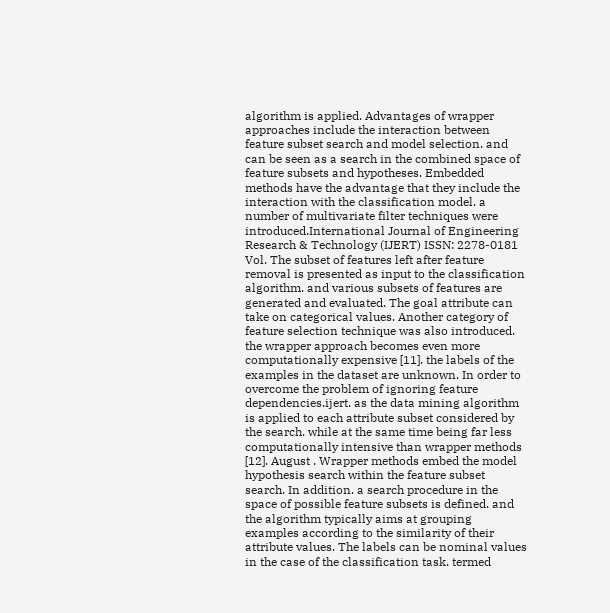algorithm is applied. Advantages of wrapper approaches include the interaction between feature subset search and model selection. and can be seen as a search in the combined space of feature subsets and hypotheses. Embedded methods have the advantage that they include the interaction with the classification model. a number of multivariate filter techniques were introduced.International Journal of Engineering Research & Technology (IJERT) ISSN: 2278-0181 Vol. The subset of features left after feature removal is presented as input to the classification algorithm. and various subsets of features are generated and evaluated. The goal attribute can take on categorical values. Another category of feature selection technique was also introduced. the wrapper approach becomes even more computationally expensive [11]. the labels of the examples in the dataset are unknown. In order to overcome the problem of ignoring feature dependencies.ijert. as the data mining algorithm is applied to each attribute subset considered by the search. while at the same time being far less computationally intensive than wrapper methods [12]. August . Wrapper methods embed the model hypothesis search within the feature subset search. In addition. a search procedure in the space of possible feature subsets is defined. and the algorithm typically aims at grouping examples according to the similarity of their attribute values. The labels can be nominal values in the case of the classification task. termed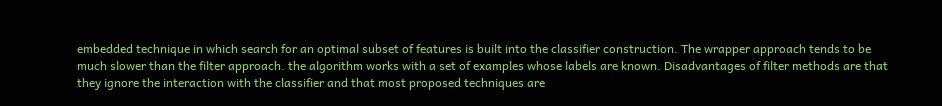embedded technique in which search for an optimal subset of features is built into the classifier construction. The wrapper approach tends to be much slower than the filter approach. the algorithm works with a set of examples whose labels are known. Disadvantages of filter methods are that they ignore the interaction with the classifier and that most proposed techniques are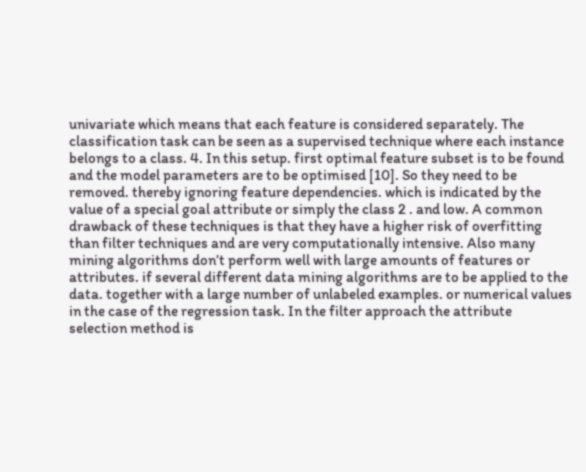univariate which means that each feature is considered separately. The classification task can be seen as a supervised technique where each instance belongs to a class. 4. In this setup. first optimal feature subset is to be found and the model parameters are to be optimised [10]. So they need to be removed. thereby ignoring feature dependencies. which is indicated by the value of a special goal attribute or simply the class 2 . and low. A common drawback of these techniques is that they have a higher risk of overfitting than filter techniques and are very computationally intensive. Also many mining algorithms don’t perform well with large amounts of features or attributes. if several different data mining algorithms are to be applied to the data. together with a large number of unlabeled examples. or numerical values in the case of the regression task. In the filter approach the attribute selection method is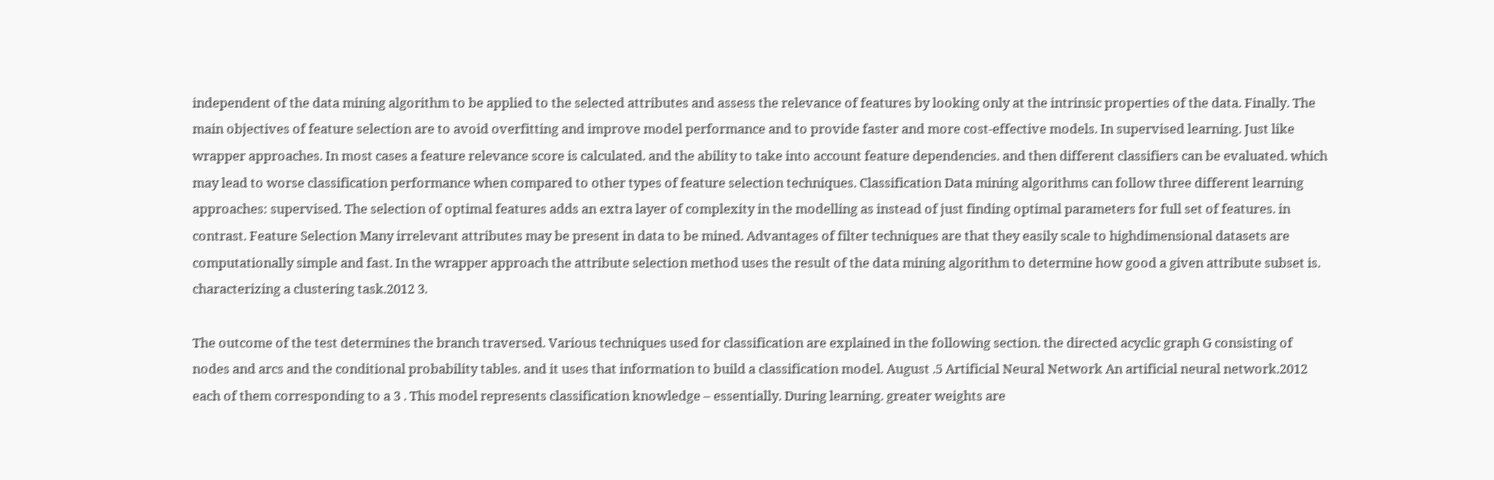independent of the data mining algorithm to be applied to the selected attributes and assess the relevance of features by looking only at the intrinsic properties of the data. Finally. The main objectives of feature selection are to avoid overfitting and improve model performance and to provide faster and more cost-effective models. In supervised learning. Just like wrapper approaches. In most cases a feature relevance score is calculated. and the ability to take into account feature dependencies. and then different classifiers can be evaluated. which may lead to worse classification performance when compared to other types of feature selection techniques. Classification Data mining algorithms can follow three different learning approaches: supervised. The selection of optimal features adds an extra layer of complexity in the modelling as instead of just finding optimal parameters for full set of features. in contrast. Feature Selection Many irrelevant attributes may be present in data to be mined. Advantages of filter techniques are that they easily scale to highdimensional datasets are computationally simple and fast. In the wrapper approach the attribute selection method uses the result of the data mining algorithm to determine how good a given attribute subset is. characterizing a clustering task.2012 3.

The outcome of the test determines the branch traversed. Various techniques used for classification are explained in the following section. the directed acyclic graph G consisting of nodes and arcs and the conditional probability tables. and it uses that information to build a classification model. August .5 Artificial Neural Network An artificial neural network.2012 each of them corresponding to a 3 . This model represents classification knowledge – essentially. During learning. greater weights are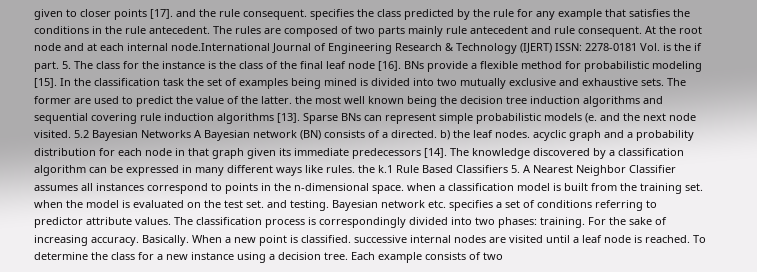given to closer points [17]. and the rule consequent. specifies the class predicted by the rule for any example that satisfies the conditions in the rule antecedent. The rules are composed of two parts mainly rule antecedent and rule consequent. At the root node and at each internal node.International Journal of Engineering Research & Technology (IJERT) ISSN: 2278-0181 Vol. is the if part. 5. The class for the instance is the class of the final leaf node [16]. BNs provide a flexible method for probabilistic modeling [15]. In the classification task the set of examples being mined is divided into two mutually exclusive and exhaustive sets. The former are used to predict the value of the latter. the most well known being the decision tree induction algorithms and sequential covering rule induction algorithms [13]. Sparse BNs can represent simple probabilistic models (e. and the next node visited. 5.2 Bayesian Networks A Bayesian network (BN) consists of a directed. b) the leaf nodes. acyclic graph and a probability distribution for each node in that graph given its immediate predecessors [14]. The knowledge discovered by a classification algorithm can be expressed in many different ways like rules. the k.1 Rule Based Classifiers 5. A Nearest Neighbor Classifier assumes all instances correspond to points in the n-dimensional space. when a classification model is built from the training set. when the model is evaluated on the test set. and testing. Bayesian network etc. specifies a set of conditions referring to predictor attribute values. The classification process is correspondingly divided into two phases: training. For the sake of increasing accuracy. Basically. When a new point is classified. successive internal nodes are visited until a leaf node is reached. To determine the class for a new instance using a decision tree. Each example consists of two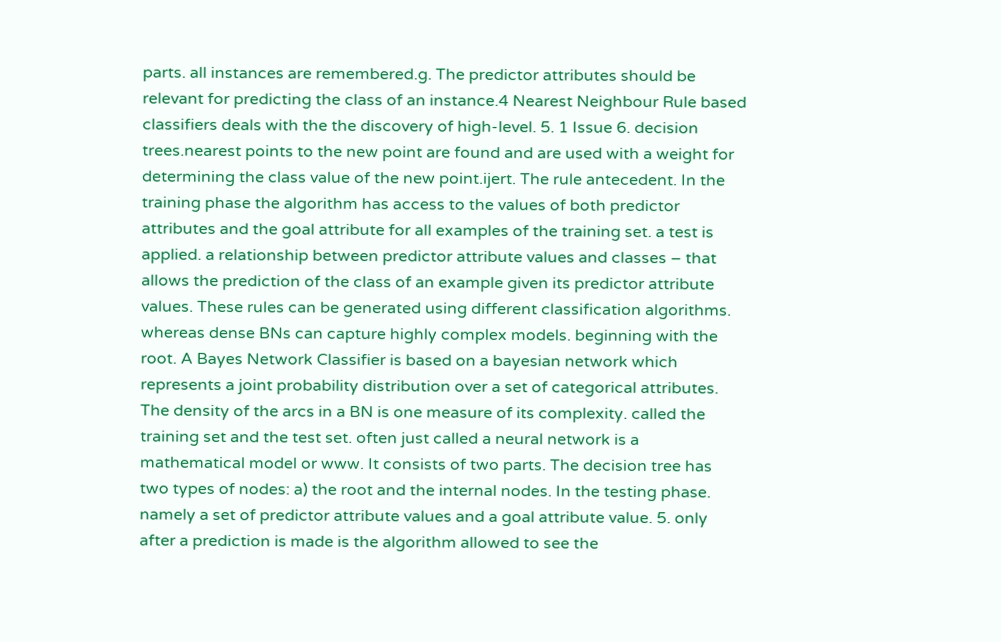parts. all instances are remembered.g. The predictor attributes should be relevant for predicting the class of an instance.4 Nearest Neighbour Rule based classifiers deals with the the discovery of high-level. 5. 1 Issue 6. decision trees.nearest points to the new point are found and are used with a weight for determining the class value of the new point.ijert. The rule antecedent. In the training phase the algorithm has access to the values of both predictor attributes and the goal attribute for all examples of the training set. a test is applied. a relationship between predictor attribute values and classes – that allows the prediction of the class of an example given its predictor attribute values. These rules can be generated using different classification algorithms. whereas dense BNs can capture highly complex models. beginning with the root. A Bayes Network Classifier is based on a bayesian network which represents a joint probability distribution over a set of categorical attributes. The density of the arcs in a BN is one measure of its complexity. called the training set and the test set. often just called a neural network is a mathematical model or www. It consists of two parts. The decision tree has two types of nodes: a) the root and the internal nodes. In the testing phase. namely a set of predictor attribute values and a goal attribute value. 5. only after a prediction is made is the algorithm allowed to see the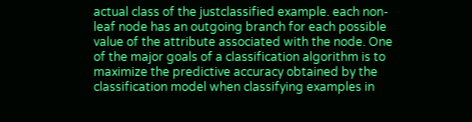actual class of the justclassified example. each non-leaf node has an outgoing branch for each possible value of the attribute associated with the node. One of the major goals of a classification algorithm is to maximize the predictive accuracy obtained by the classification model when classifying examples in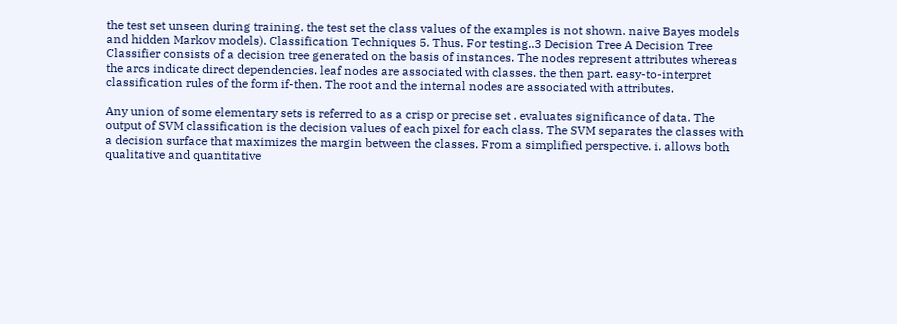the test set unseen during training. the test set the class values of the examples is not shown. naive Bayes models and hidden Markov models). Classification Techniques 5. Thus. For testing..3 Decision Tree A Decision Tree Classifier consists of a decision tree generated on the basis of instances. The nodes represent attributes whereas the arcs indicate direct dependencies. leaf nodes are associated with classes. the then part. easy-to-interpret classification rules of the form if-then. The root and the internal nodes are associated with attributes.

Any union of some elementary sets is referred to as a crisp or precise set . evaluates significance of data. The output of SVM classification is the decision values of each pixel for each class. The SVM separates the classes with a decision surface that maximizes the margin between the classes. From a simplified perspective. i. allows both qualitative and quantitative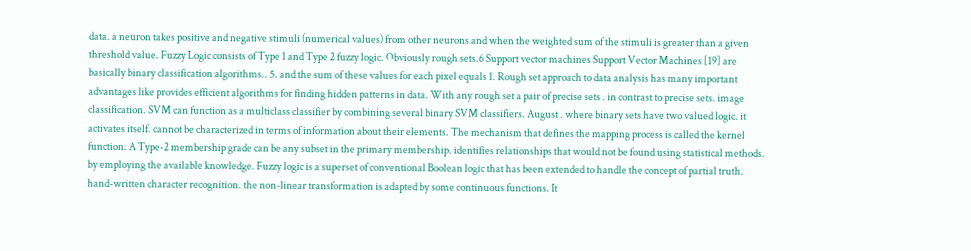data. a neuron takes positive and negative stimuli (numerical values) from other neurons and when the weighted sum of the stimuli is greater than a given threshold value. Fuzzy Logic consists of Type 1 and Type 2 fuzzy logic. Obviously rough sets.6 Support vector machines Support Vector Machines [19] are basically binary classification algorithms.. 5. and the sum of these values for each pixel equals 1. Rough set approach to data analysis has many important advantages like provides efficient algorithms for finding hidden patterns in data. With any rough set a pair of precise sets . in contrast to precise sets. image classification. SVM can function as a multiclass classifier by combining several binary SVM classifiers. August . where binary sets have two valued logic. it activates itself. cannot be characterized in terms of information about their elements. The mechanism that defines the mapping process is called the kernel function. A Type-2 membership grade can be any subset in the primary membership. identifies relationships that would not be found using statistical methods. by employing the available knowledge. Fuzzy logic is a superset of conventional Boolean logic that has been extended to handle the concept of partial truth. hand-written character recognition. the non-linear transformation is adapted by some continuous functions. It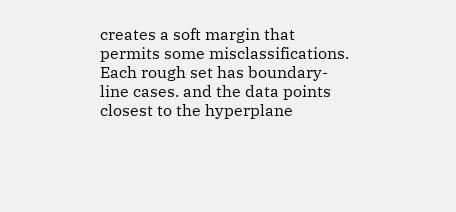creates a soft margin that permits some misclassifications. Each rough set has boundary-line cases. and the data points closest to the hyperplane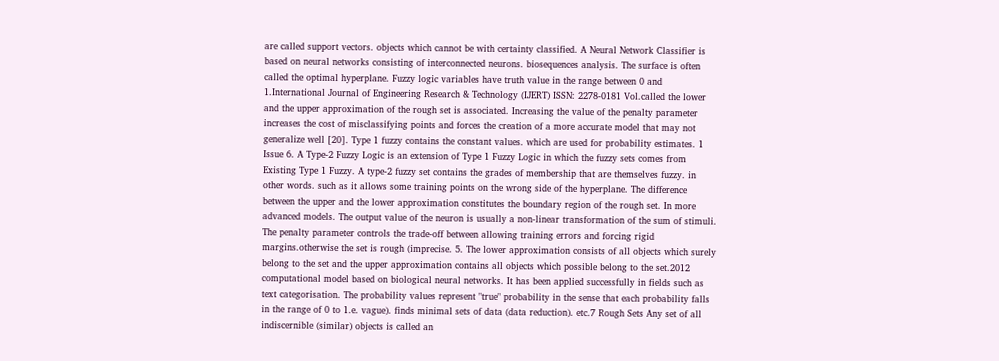are called support vectors. objects which cannot be with certainty classified. A Neural Network Classifier is based on neural networks consisting of interconnected neurons. biosequences analysis. The surface is often called the optimal hyperplane. Fuzzy logic variables have truth value in the range between 0 and 1.International Journal of Engineering Research & Technology (IJERT) ISSN: 2278-0181 Vol.called the lower and the upper approximation of the rough set is associated. Increasing the value of the penalty parameter increases the cost of misclassifying points and forces the creation of a more accurate model that may not generalize well [20]. Type 1 fuzzy contains the constant values. which are used for probability estimates. 1 Issue 6. A Type-2 Fuzzy Logic is an extension of Type 1 Fuzzy Logic in which the fuzzy sets comes from Existing Type 1 Fuzzy. A type-2 fuzzy set contains the grades of membership that are themselves fuzzy. in other words. such as it allows some training points on the wrong side of the hyperplane. The difference between the upper and the lower approximation constitutes the boundary region of the rough set. In more advanced models. The output value of the neuron is usually a non-linear transformation of the sum of stimuli. The penalty parameter controls the trade-off between allowing training errors and forcing rigid margins.otherwise the set is rough (imprecise. 5. The lower approximation consists of all objects which surely belong to the set and the upper approximation contains all objects which possible belong to the set.2012 computational model based on biological neural networks. It has been applied successfully in fields such as text categorisation. The probability values represent "true" probability in the sense that each probability falls in the range of 0 to 1.e. vague). finds minimal sets of data (data reduction). etc.7 Rough Sets Any set of all indiscernible (similar) objects is called an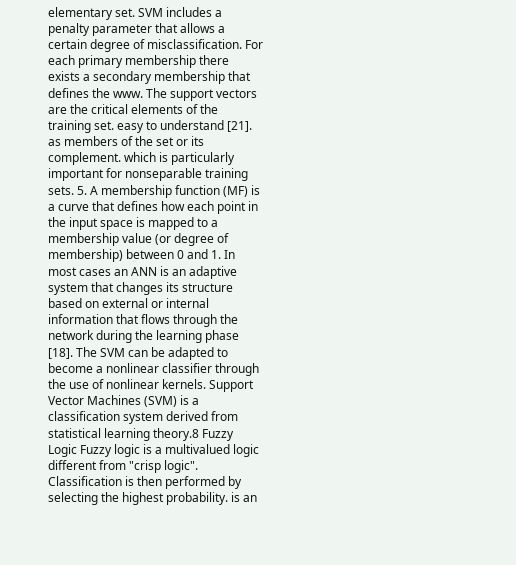elementary set. SVM includes a penalty parameter that allows a certain degree of misclassification. For each primary membership there exists a secondary membership that defines the www. The support vectors are the critical elements of the training set. easy to understand [21]. as members of the set or its complement. which is particularly important for nonseparable training sets. 5. A membership function (MF) is a curve that defines how each point in the input space is mapped to a membership value (or degree of membership) between 0 and 1. In most cases an ANN is an adaptive system that changes its structure based on external or internal information that flows through the network during the learning phase [18]. The SVM can be adapted to become a nonlinear classifier through the use of nonlinear kernels. Support Vector Machines (SVM) is a classification system derived from statistical learning theory.8 Fuzzy Logic Fuzzy logic is a multivalued logic different from "crisp logic". Classification is then performed by selecting the highest probability. is an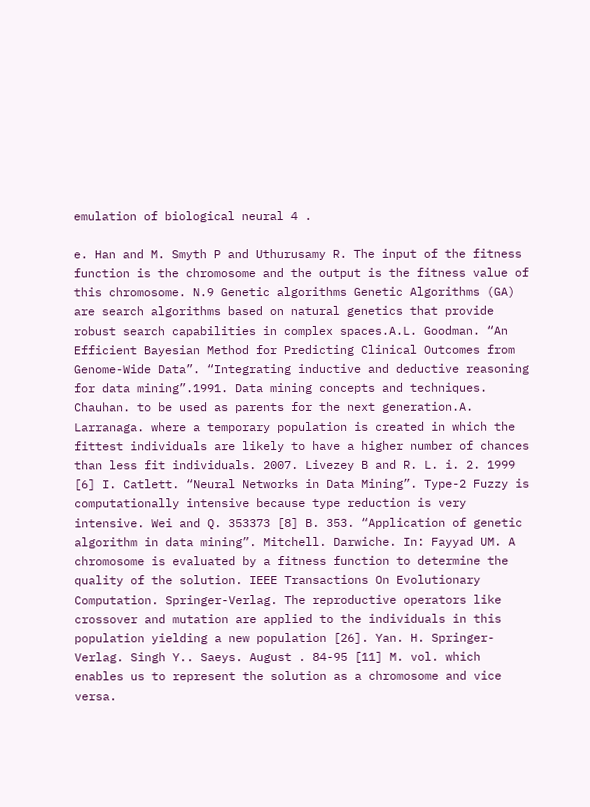emulation of biological neural 4 .

e. Han and M. Smyth P and Uthurusamy R. The input of the fitness function is the chromosome and the output is the fitness value of this chromosome. N.9 Genetic algorithms Genetic Algorithms (GA) are search algorithms based on natural genetics that provide robust search capabilities in complex spaces.A.L. Goodman. “An Efficient Bayesian Method for Predicting Clinical Outcomes from Genome-Wide Data”. “Integrating inductive and deductive reasoning for data mining”.1991. Data mining concepts and techniques. Chauhan. to be used as parents for the next generation.A. Larranaga. where a temporary population is created in which the fittest individuals are likely to have a higher number of chances than less fit individuals. 2007. Livezey B and R. L. i. 2. 1999 [6] I. Catlett. “Neural Networks in Data Mining”. Type-2 Fuzzy is computationally intensive because type reduction is very intensive. Wei and Q. 353373 [8] B. 353. “Application of genetic algorithm in data mining”. Mitchell. Darwiche. In: Fayyad UM. A chromosome is evaluated by a fitness function to determine the quality of the solution. IEEE Transactions On Evolutionary Computation. Springer-Verlag. The reproductive operators like crossover and mutation are applied to the individuals in this population yielding a new population [26]. Yan. H. Springer-Verlag. Singh Y.. Saeys. August . 84-95 [11] M. vol. which enables us to represent the solution as a chromosome and vice versa.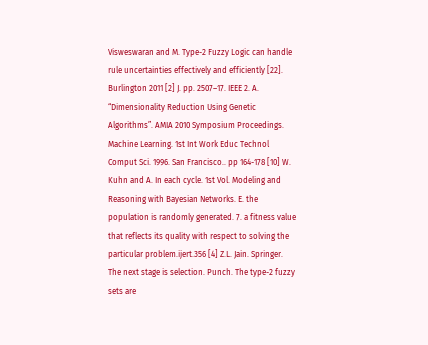Visweswaran and M. Type-2 Fuzzy Logic can handle rule uncertainties effectively and efficiently [22]. Burlington 2011 [2] J. pp. 2507–17. IEEE 2. A. “Dimensionality Reduction Using Genetic Algorithms”. AMIA 2010 Symposium Proceedings. Machine Learning. 1st Int Work Educ Technol Comput Sci. 1996. San Francisco.. pp 164-178 [10] W. Kuhn and A. In each cycle. 1st Vol. Modeling and Reasoning with Bayesian Networks. E. the population is randomly generated. 7. a fitness value that reflects its quality with respect to solving the particular problem.ijert.356 [4] Z.L. Jain. Springer. The next stage is selection. Punch. The type-2 fuzzy sets are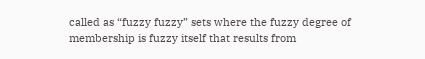called as “fuzzy fuzzy” sets where the fuzzy degree of membership is fuzzy itself that results from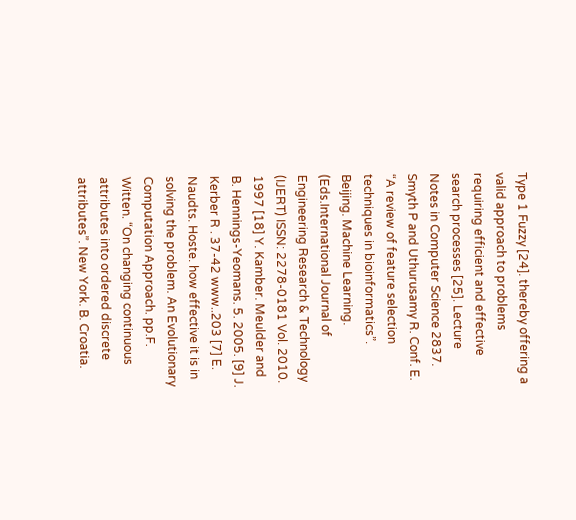Type 1 Fuzzy [24]. thereby offering a valid approach to problems requiring efficient and effective search processes [25]. Lecture Notes in Computer Science 2837. Smyth P and Uthurusamy R. Conf. E. “A review of feature selection techniques in bioinformatics”. Beijing. Machine Learning. (Eds.International Journal of Engineering Research & Technology (IJERT) ISSN: 2278-0181 Vol. 2010. 1997 [18] Y. Kamber. Meulder and B. Hennings-Yeomans. 5. 2005. [9] J. Kerber R . 37-42 www..203 [7] E. Naudts. Hoste. how effective it is in solving the problem. An Evolutionary Computation Approach. pp.F. Witten. “On changing continuous attributes into ordered discrete attributes”. New York. B. Croatia.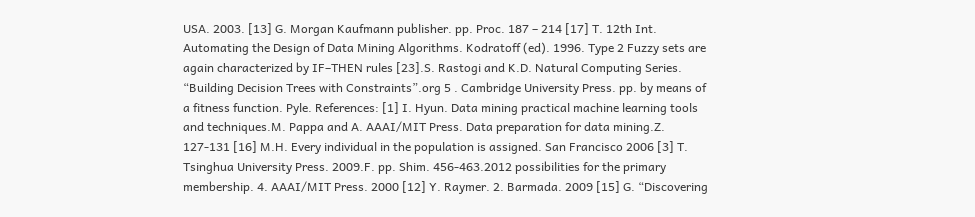USA. 2003. [13] G. Morgan Kaufmann publisher. pp. Proc. 187 – 214 [17] T. 12th Int. Automating the Design of Data Mining Algorithms. Kodratoff (ed). 1996. Type 2 Fuzzy sets are again characterized by IF–THEN rules [23].S. Rastogi and K.D. Natural Computing Series. “Building Decision Trees with Constraints”.org 5 . Cambridge University Press. pp. by means of a fitness function. Pyle. References: [1] I. Hyun. Data mining practical machine learning tools and techniques.M. Pappa and A. AAAI/MIT Press. Data preparation for data mining.Z. 127-131 [16] M.H. Every individual in the population is assigned. San Francisco 2006 [3] T. Tsinghua University Press. 2009.F. pp. Shim. 456-463.2012 possibilities for the primary membership. 4. AAAI/MIT Press. 2000 [12] Y. Raymer. 2. Barmada. 2009 [15] G. “Discovering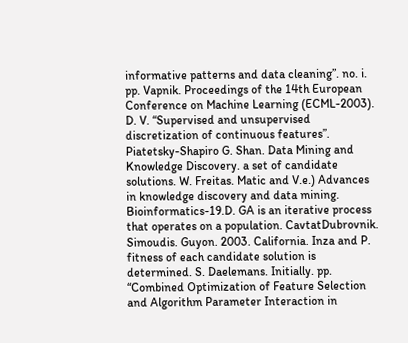informative patterns and data cleaning”. no. i. pp. Vapnik. Proceedings of the 14th European Conference on Machine Learning (ECML-2003). D. V. “Supervised and unsupervised discretization of continuous features”. Piatetsky-Shapiro G. Shan. Data Mining and Knowledge Discovery. a set of candidate solutions. W. Freitas. Matic and V.e.) Advances in knowledge discovery and data mining. Bioinformatics-19.D. GA is an iterative process that operates on a population. CavtatDubrovnik. Simoudis. Guyon. 2003. California. Inza and P. fitness of each candidate solution is determined. S. Daelemans. Initially. pp. “Combined Optimization of Feature Selection and Algorithm Parameter Interaction in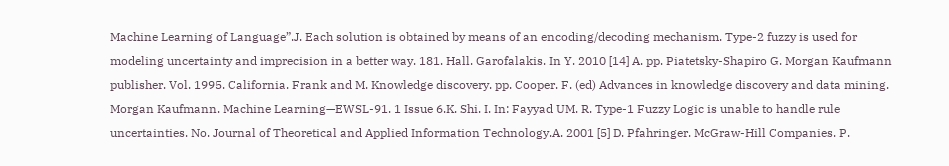Machine Learning of Language”.J. Each solution is obtained by means of an encoding/decoding mechanism. Type-2 fuzzy is used for modeling uncertainty and imprecision in a better way. 181. Hall. Garofalakis. In Y. 2010 [14] A. pp. Piatetsky-Shapiro G. Morgan Kaufmann publisher. Vol. 1995. California. Frank and M. Knowledge discovery. pp. Cooper. F. (ed) Advances in knowledge discovery and data mining. Morgan Kaufmann. Machine Learning—EWSL-91. 1 Issue 6.K. Shi. I. In: Fayyad UM. R. Type-1 Fuzzy Logic is unable to handle rule uncertainties. No. Journal of Theoretical and Applied Information Technology.A. 2001 [5] D. Pfahringer. McGraw-Hill Companies. P.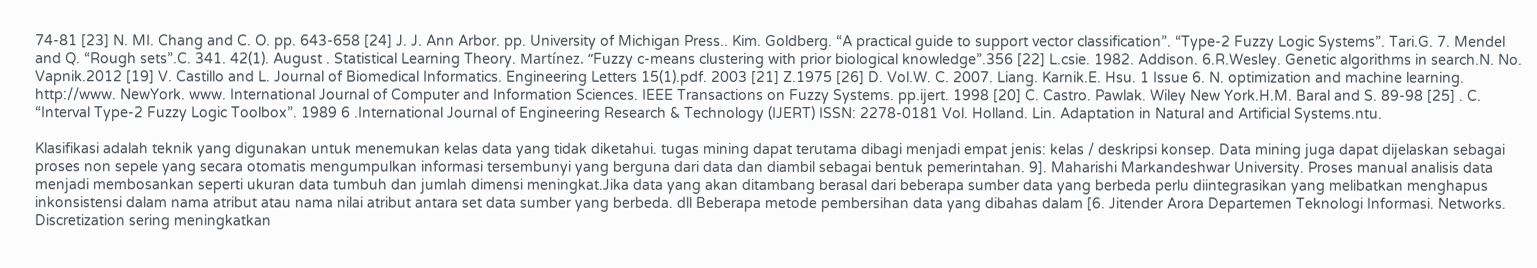74-81 [23] N. MI. Chang and C. O. pp. 643-658 [24] J. J. Ann Arbor. pp. University of Michigan Press.. Kim. Goldberg. “A practical guide to support vector classification”. “Type-2 Fuzzy Logic Systems”. Tari.G. 7. Mendel and Q. “Rough sets”.C. 341. 42(1). August . Statistical Learning Theory. Martínez. “Fuzzy c-means clustering with prior biological knowledge”.356 [22] L.csie. 1982. Addison. 6.R.Wesley. Genetic algorithms in search.N. No. Vapnik.2012 [19] V. Castillo and L. Journal of Biomedical Informatics. Engineering Letters 15(1).pdf. 2003 [21] Z.1975 [26] D. Vol.W. C. 2007. Liang. Karnik.E. Hsu. 1 Issue 6. N. optimization and machine learning. http://www. NewYork. www. International Journal of Computer and Information Sciences. IEEE Transactions on Fuzzy Systems. pp.ijert. 1998 [20] C. Castro. Pawlak. Wiley New York.H.M. Baral and S. 89-98 [25] . C. “Interval Type-2 Fuzzy Logic Toolbox”. 1989 6 .International Journal of Engineering Research & Technology (IJERT) ISSN: 2278-0181 Vol. Holland. Lin. Adaptation in Natural and Artificial Systems.ntu.

Klasifikasi adalah teknik yang digunakan untuk menemukan kelas data yang tidak diketahui. tugas mining dapat terutama dibagi menjadi empat jenis: kelas / deskripsi konsep. Data mining juga dapat dijelaskan sebagai proses non sepele yang secara otomatis mengumpulkan informasi tersembunyi yang berguna dari data dan diambil sebagai bentuk pemerintahan. 9]. Maharishi Markandeshwar University. Proses manual analisis data menjadi membosankan seperti ukuran data tumbuh dan jumlah dimensi meningkat.Jika data yang akan ditambang berasal dari beberapa sumber data yang berbeda perlu diintegrasikan yang melibatkan menghapus inkonsistensi dalam nama atribut atau nama nilai atribut antara set data sumber yang berbeda. dll Beberapa metode pembersihan data yang dibahas dalam [6. Jitender Arora Departemen Teknologi Informasi. Networks. Discretization sering meningkatkan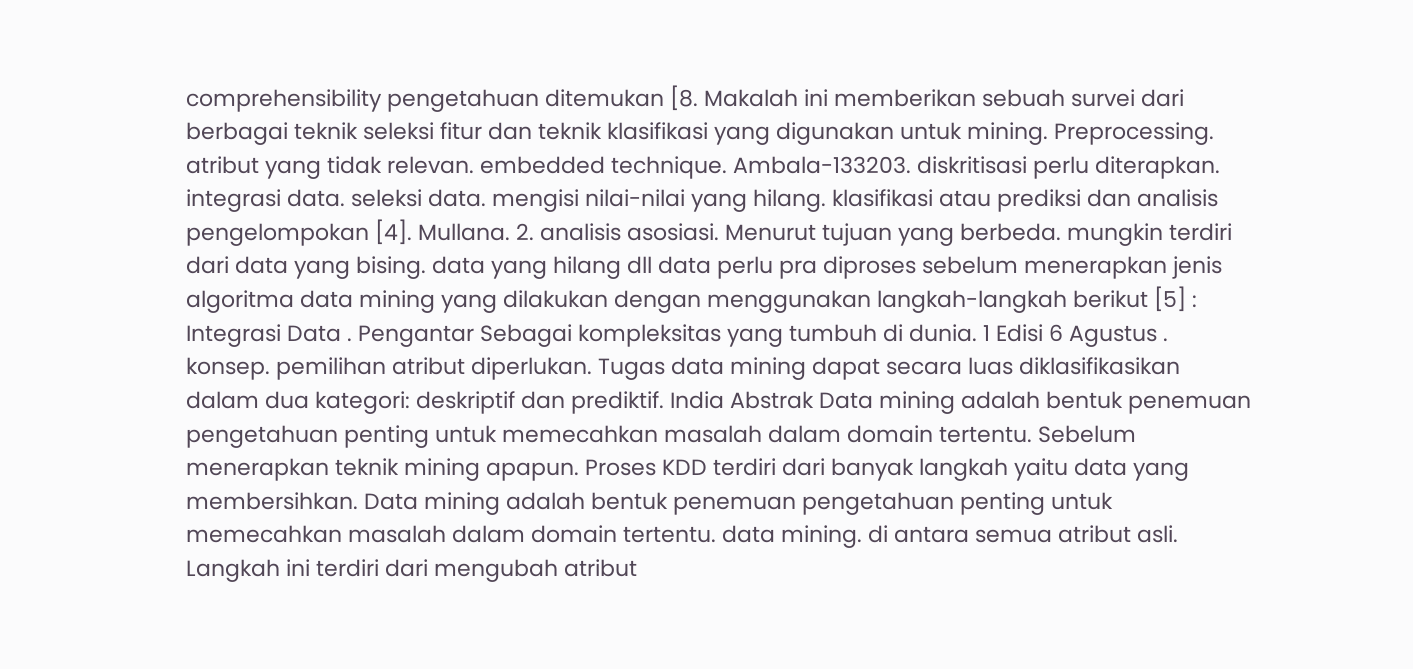comprehensibility pengetahuan ditemukan [8. Makalah ini memberikan sebuah survei dari berbagai teknik seleksi fitur dan teknik klasifikasi yang digunakan untuk mining. Preprocessing. atribut yang tidak relevan. embedded technique. Ambala-133203. diskritisasi perlu diterapkan. integrasi data. seleksi data. mengisi nilai-nilai yang hilang. klasifikasi atau prediksi dan analisis pengelompokan [4]. Mullana. 2. analisis asosiasi. Menurut tujuan yang berbeda. mungkin terdiri dari data yang bising. data yang hilang dll data perlu pra diproses sebelum menerapkan jenis algoritma data mining yang dilakukan dengan menggunakan langkah-langkah berikut [5] : Integrasi Data . Pengantar Sebagai kompleksitas yang tumbuh di dunia. 1 Edisi 6 Agustus . konsep. pemilihan atribut diperlukan. Tugas data mining dapat secara luas diklasifikasikan dalam dua kategori: deskriptif dan prediktif. India Abstrak Data mining adalah bentuk penemuan pengetahuan penting untuk memecahkan masalah dalam domain tertentu. Sebelum menerapkan teknik mining apapun. Proses KDD terdiri dari banyak langkah yaitu data yang membersihkan. Data mining adalah bentuk penemuan pengetahuan penting untuk memecahkan masalah dalam domain tertentu. data mining. di antara semua atribut asli. Langkah ini terdiri dari mengubah atribut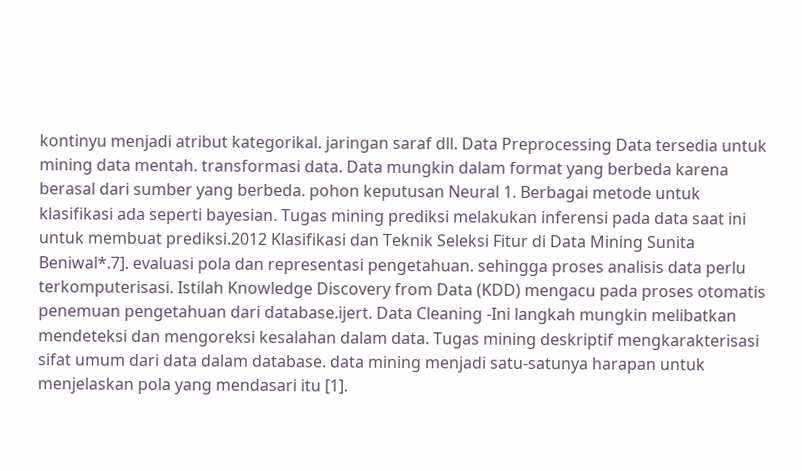kontinyu menjadi atribut kategorikal. jaringan saraf dll. Data Preprocessing Data tersedia untuk mining data mentah. transformasi data. Data mungkin dalam format yang berbeda karena berasal dari sumber yang berbeda. pohon keputusan Neural 1. Berbagai metode untuk klasifikasi ada seperti bayesian. Tugas mining prediksi melakukan inferensi pada data saat ini untuk membuat prediksi.2012 Klasifikasi dan Teknik Seleksi Fitur di Data Mining Sunita Beniwal*.7]. evaluasi pola dan representasi pengetahuan. sehingga proses analisis data perlu terkomputerisasi. Istilah Knowledge Discovery from Data (KDD) mengacu pada proses otomatis penemuan pengetahuan dari database.ijert. Data Cleaning -Ini langkah mungkin melibatkan mendeteksi dan mengoreksi kesalahan dalam data. Tugas mining deskriptif mengkarakterisasi sifat umum dari data dalam database. data mining menjadi satu-satunya harapan untuk menjelaskan pola yang mendasari itu [1].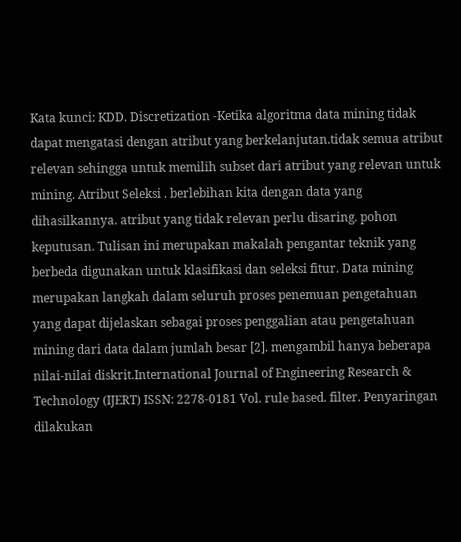Kata kunci: KDD. Discretization -Ketika algoritma data mining tidak dapat mengatasi dengan atribut yang berkelanjutan.tidak semua atribut relevan sehingga untuk memilih subset dari atribut yang relevan untuk mining. Atribut Seleksi . berlebihan kita dengan data yang dihasilkannya. atribut yang tidak relevan perlu disaring. pohon keputusan. Tulisan ini merupakan makalah pengantar teknik yang berbeda digunakan untuk klasifikasi dan seleksi fitur. Data mining merupakan langkah dalam seluruh proses penemuan pengetahuan yang dapat dijelaskan sebagai proses penggalian atau pengetahuan mining dari data dalam jumlah besar [2]. mengambil hanya beberapa nilai-nilai diskrit.International Journal of Engineering Research & Technology (IJERT) ISSN: 2278-0181 Vol. rule based. filter. Penyaringan dilakukan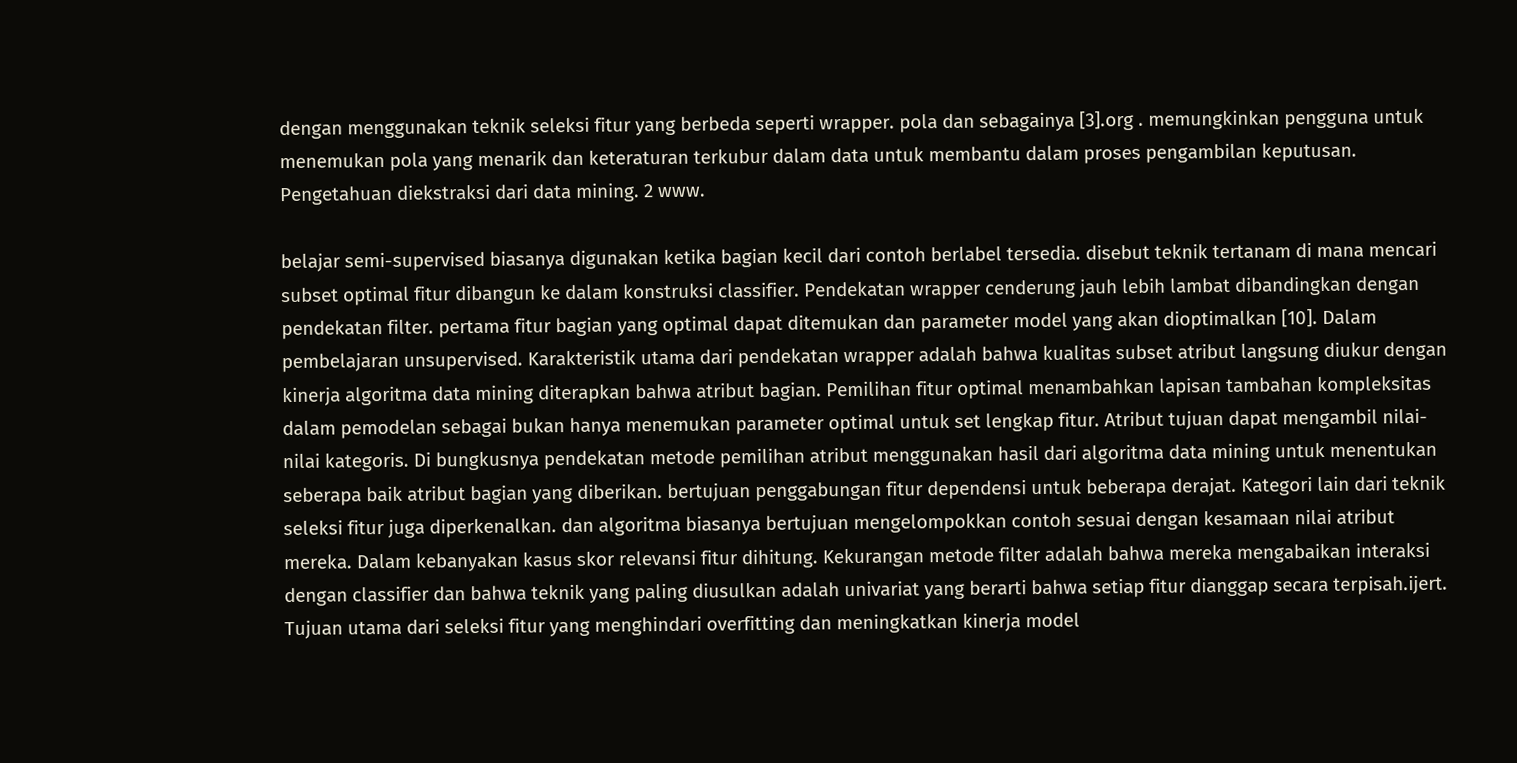dengan menggunakan teknik seleksi fitur yang berbeda seperti wrapper. pola dan sebagainya [3].org . memungkinkan pengguna untuk menemukan pola yang menarik dan keteraturan terkubur dalam data untuk membantu dalam proses pengambilan keputusan. Pengetahuan diekstraksi dari data mining. 2 www.

belajar semi-supervised biasanya digunakan ketika bagian kecil dari contoh berlabel tersedia. disebut teknik tertanam di mana mencari subset optimal fitur dibangun ke dalam konstruksi classifier. Pendekatan wrapper cenderung jauh lebih lambat dibandingkan dengan pendekatan filter. pertama fitur bagian yang optimal dapat ditemukan dan parameter model yang akan dioptimalkan [10]. Dalam pembelajaran unsupervised. Karakteristik utama dari pendekatan wrapper adalah bahwa kualitas subset atribut langsung diukur dengan kinerja algoritma data mining diterapkan bahwa atribut bagian. Pemilihan fitur optimal menambahkan lapisan tambahan kompleksitas dalam pemodelan sebagai bukan hanya menemukan parameter optimal untuk set lengkap fitur. Atribut tujuan dapat mengambil nilai-nilai kategoris. Di bungkusnya pendekatan metode pemilihan atribut menggunakan hasil dari algoritma data mining untuk menentukan seberapa baik atribut bagian yang diberikan. bertujuan penggabungan fitur dependensi untuk beberapa derajat. Kategori lain dari teknik seleksi fitur juga diperkenalkan. dan algoritma biasanya bertujuan mengelompokkan contoh sesuai dengan kesamaan nilai atribut mereka. Dalam kebanyakan kasus skor relevansi fitur dihitung. Kekurangan metode filter adalah bahwa mereka mengabaikan interaksi dengan classifier dan bahwa teknik yang paling diusulkan adalah univariat yang berarti bahwa setiap fitur dianggap secara terpisah.ijert. Tujuan utama dari seleksi fitur yang menghindari overfitting dan meningkatkan kinerja model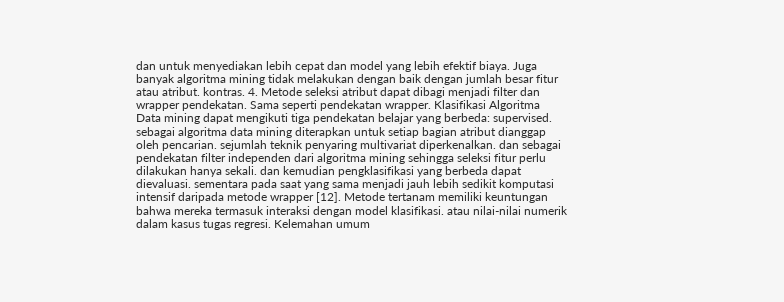dan untuk menyediakan lebih cepat dan model yang lebih efektif biaya. Juga banyak algoritma mining tidak melakukan dengan baik dengan jumlah besar fitur atau atribut. kontras. 4. Metode seleksi atribut dapat dibagi menjadi filter dan wrapper pendekatan. Sama seperti pendekatan wrapper. Klasifikasi Algoritma Data mining dapat mengikuti tiga pendekatan belajar yang berbeda: supervised. sebagai algoritma data mining diterapkan untuk setiap bagian atribut dianggap oleh pencarian. sejumlah teknik penyaring multivariat diperkenalkan. dan sebagai pendekatan filter independen dari algoritma mining sehingga seleksi fitur perlu dilakukan hanya sekali. dan kemudian pengklasifikasi yang berbeda dapat dievaluasi. sementara pada saat yang sama menjadi jauh lebih sedikit komputasi intensif daripada metode wrapper [12]. Metode tertanam memiliki keuntungan bahwa mereka termasuk interaksi dengan model klasifikasi. atau nilai-nilai numerik dalam kasus tugas regresi. Kelemahan umum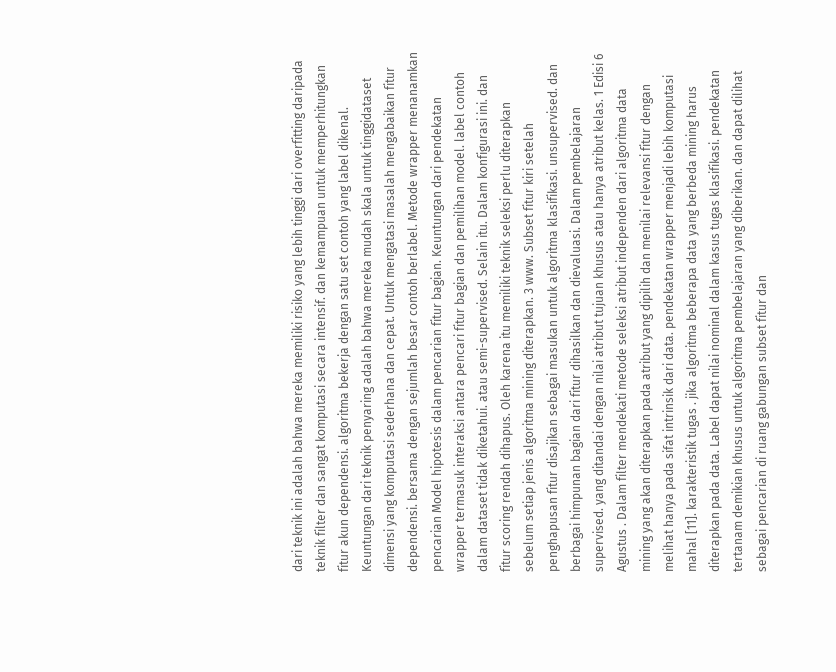dari teknik ini adalah bahwa mereka memiliki risiko yang lebih tinggi dari overfitting daripada teknik filter dan sangat komputasi secara intensif. dan kemampuan untuk memperhitungkan fitur akun dependensi. algoritma bekerja dengan satu set contoh yang label dikenal. Keuntungan dari teknik penyaring adalah bahwa mereka mudah skala untuk tinggidataset dimensi yang komputasi sederhana dan cepat. Untuk mengatasi masalah mengabaikan fitur dependensi. bersama dengan sejumlah besar contoh berlabel. Metode wrapper menanamkan pencarian Model hipotesis dalam pencarian fitur bagian. Keuntungan dari pendekatan wrapper termasuk interaksi antara pencari fitur bagian dan pemilihan model. label contoh dalam dataset tidak diketahui. atau semi-supervised. Selain itu. Dalam konfigurasi ini. dan fitur scoring rendah dihapus. Oleh karena itu memiliki teknik seleksi perlu diterapkan sebelum setiap jenis algoritma mining diterapkan. 3 www. Subset fitur kiri setelah penghapusan fitur disajikan sebagai masukan untuk algoritma klasifikasi. unsupervised. dan berbagai himpunan bagian dari fitur dihasilkan dan dievaluasi. Dalam pembelajaran supervised. yang ditandai dengan nilai atribut tujuan khusus atau hanya atribut kelas. 1 Edisi 6 Agustus . Dalam filter mendekati metode seleksi atribut independen dari algoritma data mining yang akan diterapkan pada atribut yang dipilih dan menilai relevansi fitur dengan melihat hanya pada sifat intrinsik dari data. pendekatan wrapper menjadi lebih komputasi mahal [11]. karakteristik tugas . jika algoritma beberapa data yang berbeda mining harus diterapkan pada data. Label dapat nilai nominal dalam kasus tugas klasifikasi. pendekatan tertanam demikian khusus untuk algoritma pembelajaran yang diberikan. dan dapat dilihat sebagai pencarian di ruang gabungan subset fitur dan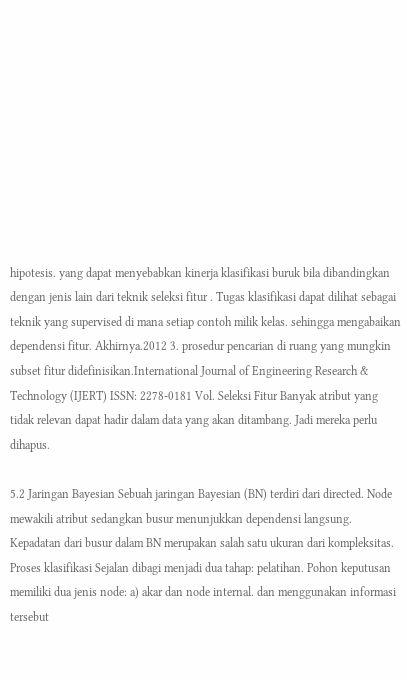hipotesis. yang dapat menyebabkan kinerja klasifikasi buruk bila dibandingkan dengan jenis lain dari teknik seleksi fitur . Tugas klasifikasi dapat dilihat sebagai teknik yang supervised di mana setiap contoh milik kelas. sehingga mengabaikan dependensi fitur. Akhirnya.2012 3. prosedur pencarian di ruang yang mungkin subset fitur didefinisikan.International Journal of Engineering Research & Technology (IJERT) ISSN: 2278-0181 Vol. Seleksi Fitur Banyak atribut yang tidak relevan dapat hadir dalam data yang akan ditambang. Jadi mereka perlu dihapus.

5.2 Jaringan Bayesian Sebuah jaringan Bayesian (BN) terdiri dari directed. Node mewakili atribut sedangkan busur menunjukkan dependensi langsung. Kepadatan dari busur dalam BN merupakan salah satu ukuran dari kompleksitas. Proses klasifikasi Sejalan dibagi menjadi dua tahap: pelatihan. Pohon keputusan memiliki dua jenis node: a) akar dan node internal. dan menggunakan informasi tersebut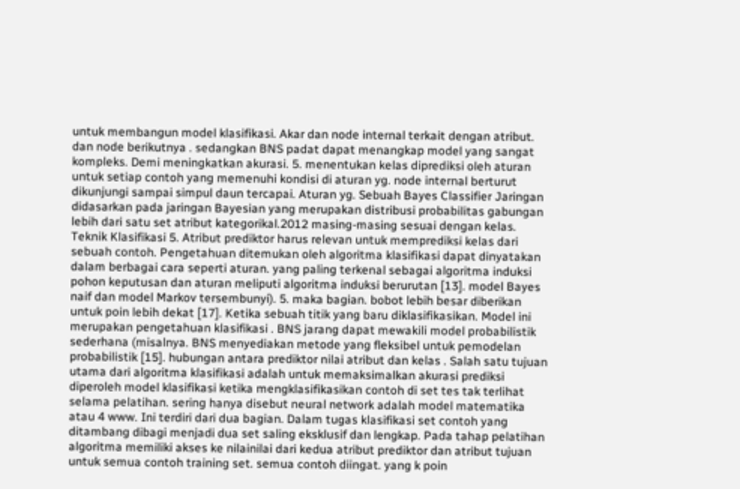untuk membangun model klasifikasi. Akar dan node internal terkait dengan atribut. dan node berikutnya . sedangkan BNS padat dapat menangkap model yang sangat kompleks. Demi meningkatkan akurasi. 5. menentukan kelas diprediksi oleh aturan untuk setiap contoh yang memenuhi kondisi di aturan yg. node internal berturut dikunjungi sampai simpul daun tercapai. Aturan yg. Sebuah Bayes Classifier Jaringan didasarkan pada jaringan Bayesian yang merupakan distribusi probabilitas gabungan lebih dari satu set atribut kategorikal.2012 masing-masing sesuai dengan kelas. Teknik Klasifikasi 5. Atribut prediktor harus relevan untuk memprediksi kelas dari sebuah contoh. Pengetahuan ditemukan oleh algoritma klasifikasi dapat dinyatakan dalam berbagai cara seperti aturan. yang paling terkenal sebagai algoritma induksi pohon keputusan dan aturan meliputi algoritma induksi berurutan [13]. model Bayes naif dan model Markov tersembunyi). 5. maka bagian. bobot lebih besar diberikan untuk poin lebih dekat [17]. Ketika sebuah titik yang baru diklasifikasikan. Model ini merupakan pengetahuan klasifikasi . BNS jarang dapat mewakili model probabilistik sederhana (misalnya. BNS menyediakan metode yang fleksibel untuk pemodelan probabilistik [15]. hubungan antara prediktor nilai atribut dan kelas . Salah satu tujuan utama dari algoritma klasifikasi adalah untuk memaksimalkan akurasi prediksi diperoleh model klasifikasi ketika mengklasifikasikan contoh di set tes tak terlihat selama pelatihan. sering hanya disebut neural network adalah model matematika atau 4 www. Ini terdiri dari dua bagian. Dalam tugas klasifikasi set contoh yang ditambang dibagi menjadi dua set saling eksklusif dan lengkap. Pada tahap pelatihan algoritma memiliki akses ke nilainilai dari kedua atribut prediktor dan atribut tujuan untuk semua contoh training set. semua contoh diingat. yang k poin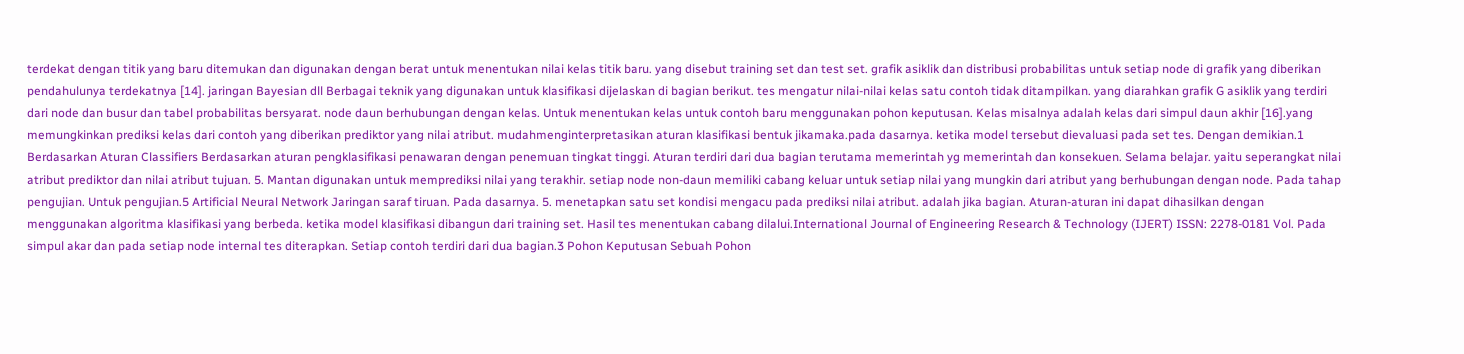terdekat dengan titik yang baru ditemukan dan digunakan dengan berat untuk menentukan nilai kelas titik baru. yang disebut training set dan test set. grafik asiklik dan distribusi probabilitas untuk setiap node di grafik yang diberikan pendahulunya terdekatnya [14]. jaringan Bayesian dll Berbagai teknik yang digunakan untuk klasifikasi dijelaskan di bagian berikut. tes mengatur nilai-nilai kelas satu contoh tidak ditampilkan. yang diarahkan grafik G asiklik yang terdiri dari node dan busur dan tabel probabilitas bersyarat. node daun berhubungan dengan kelas. Untuk menentukan kelas untuk contoh baru menggunakan pohon keputusan. Kelas misalnya adalah kelas dari simpul daun akhir [16].yang memungkinkan prediksi kelas dari contoh yang diberikan prediktor yang nilai atribut. mudahmenginterpretasikan aturan klasifikasi bentuk jikamaka.pada dasarnya. ketika model tersebut dievaluasi pada set tes. Dengan demikian.1 Berdasarkan Aturan Classifiers Berdasarkan aturan pengklasifikasi penawaran dengan penemuan tingkat tinggi. Aturan terdiri dari dua bagian terutama memerintah yg memerintah dan konsekuen. Selama belajar. yaitu seperangkat nilai atribut prediktor dan nilai atribut tujuan. 5. Mantan digunakan untuk memprediksi nilai yang terakhir. setiap node non-daun memiliki cabang keluar untuk setiap nilai yang mungkin dari atribut yang berhubungan dengan node. Pada tahap pengujian. Untuk pengujian.5 Artificial Neural Network Jaringan saraf tiruan. Pada dasarnya. 5. menetapkan satu set kondisi mengacu pada prediksi nilai atribut. adalah jika bagian. Aturan-aturan ini dapat dihasilkan dengan menggunakan algoritma klasifikasi yang berbeda. ketika model klasifikasi dibangun dari training set. Hasil tes menentukan cabang dilalui.International Journal of Engineering Research & Technology (IJERT) ISSN: 2278-0181 Vol. Pada simpul akar dan pada setiap node internal tes diterapkan. Setiap contoh terdiri dari dua bagian.3 Pohon Keputusan Sebuah Pohon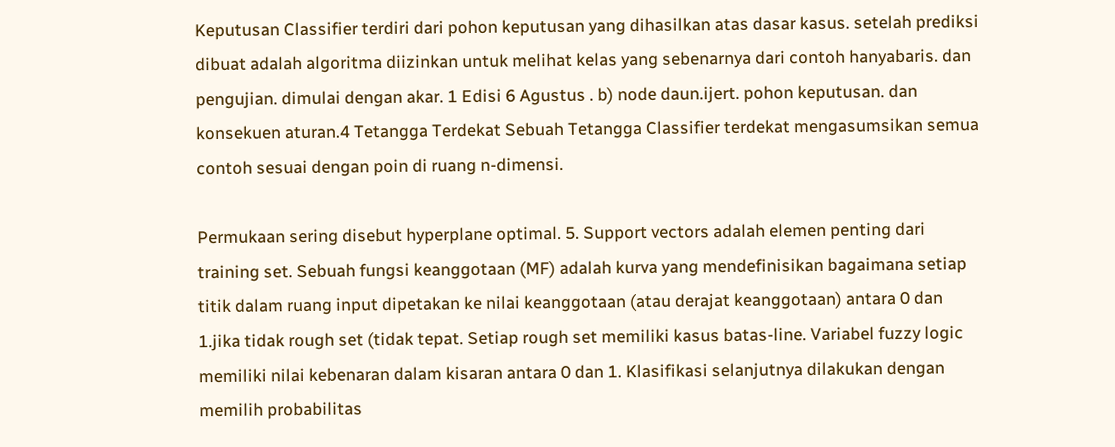Keputusan Classifier terdiri dari pohon keputusan yang dihasilkan atas dasar kasus. setelah prediksi dibuat adalah algoritma diizinkan untuk melihat kelas yang sebenarnya dari contoh hanyabaris. dan pengujian. dimulai dengan akar. 1 Edisi 6 Agustus . b) node daun.ijert. pohon keputusan. dan konsekuen aturan.4 Tetangga Terdekat Sebuah Tetangga Classifier terdekat mengasumsikan semua contoh sesuai dengan poin di ruang n-dimensi.

Permukaan sering disebut hyperplane optimal. 5. Support vectors adalah elemen penting dari training set. Sebuah fungsi keanggotaan (MF) adalah kurva yang mendefinisikan bagaimana setiap titik dalam ruang input dipetakan ke nilai keanggotaan (atau derajat keanggotaan) antara 0 dan 1.jika tidak rough set (tidak tepat. Setiap rough set memiliki kasus batas-line. Variabel fuzzy logic memiliki nilai kebenaran dalam kisaran antara 0 dan 1. Klasifikasi selanjutnya dilakukan dengan memilih probabilitas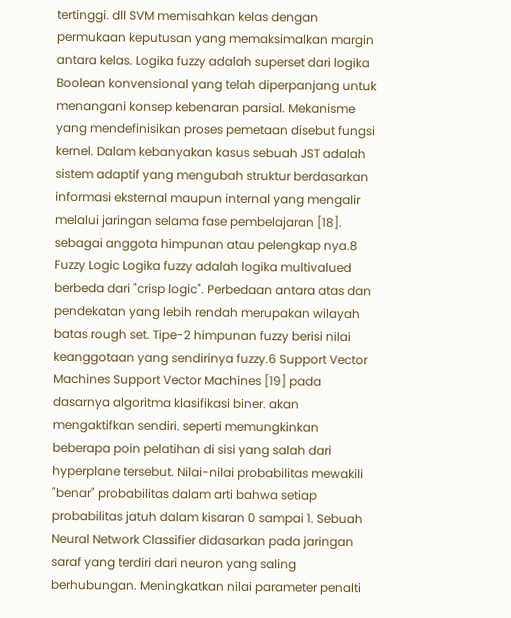tertinggi. dll SVM memisahkan kelas dengan permukaan keputusan yang memaksimalkan margin antara kelas. Logika fuzzy adalah superset dari logika Boolean konvensional yang telah diperpanjang untuk menangani konsep kebenaran parsial. Mekanisme yang mendefinisikan proses pemetaan disebut fungsi kernel. Dalam kebanyakan kasus sebuah JST adalah sistem adaptif yang mengubah struktur berdasarkan informasi eksternal maupun internal yang mengalir melalui jaringan selama fase pembelajaran [18]. sebagai anggota himpunan atau pelengkap nya.8 Fuzzy Logic Logika fuzzy adalah logika multivalued berbeda dari "crisp logic". Perbedaan antara atas dan pendekatan yang lebih rendah merupakan wilayah batas rough set. Tipe-2 himpunan fuzzy berisi nilai keanggotaan yang sendirinya fuzzy.6 Support Vector Machines Support Vector Machines [19] pada dasarnya algoritma klasifikasi biner. akan mengaktifkan sendiri. seperti memungkinkan beberapa poin pelatihan di sisi yang salah dari hyperplane tersebut. Nilai-nilai probabilitas mewakili "benar" probabilitas dalam arti bahwa setiap probabilitas jatuh dalam kisaran 0 sampai 1. Sebuah Neural Network Classifier didasarkan pada jaringan saraf yang terdiri dari neuron yang saling berhubungan. Meningkatkan nilai parameter penalti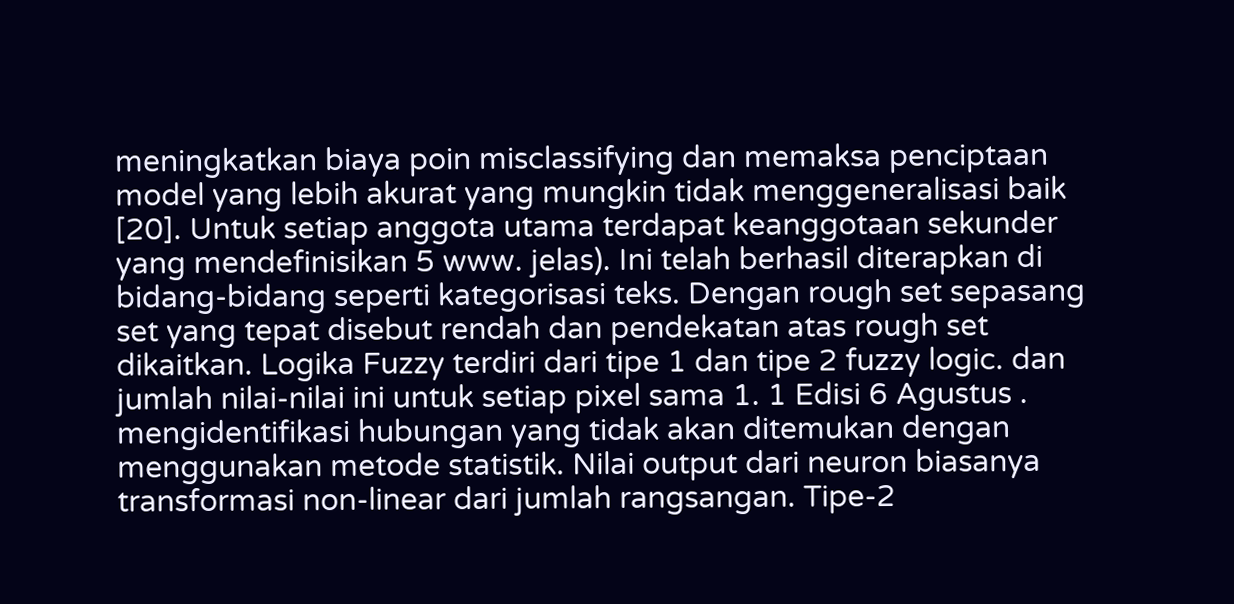meningkatkan biaya poin misclassifying dan memaksa penciptaan model yang lebih akurat yang mungkin tidak menggeneralisasi baik [20]. Untuk setiap anggota utama terdapat keanggotaan sekunder yang mendefinisikan 5 www. jelas). Ini telah berhasil diterapkan di bidang-bidang seperti kategorisasi teks. Dengan rough set sepasang set yang tepat disebut rendah dan pendekatan atas rough set dikaitkan. Logika Fuzzy terdiri dari tipe 1 dan tipe 2 fuzzy logic. dan jumlah nilai-nilai ini untuk setiap pixel sama 1. 1 Edisi 6 Agustus . mengidentifikasi hubungan yang tidak akan ditemukan dengan menggunakan metode statistik. Nilai output dari neuron biasanya transformasi non-linear dari jumlah rangsangan. Tipe-2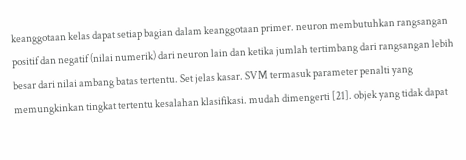keanggotaan kelas dapat setiap bagian dalam keanggotaan primer. neuron membutuhkan rangsangan positif dan negatif (nilai numerik) dari neuron lain dan ketika jumlah tertimbang dari rangsangan lebih besar dari nilai ambang batas tertentu. Set jelas kasar. SVM termasuk parameter penalti yang memungkinkan tingkat tertentu kesalahan klasifikasi. mudah dimengerti [21]. objek yang tidak dapat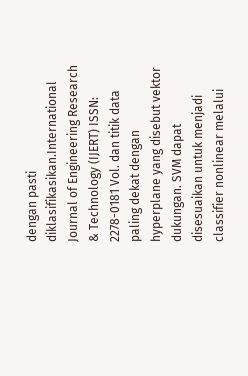dengan pasti diklasifikasikan.International Journal of Engineering Research & Technology (IJERT) ISSN: 2278-0181 Vol. dan titik data paling dekat dengan hyperplane yang disebut vektor dukungan. SVM dapat disesuaikan untuk menjadi classifier nonlinear melalui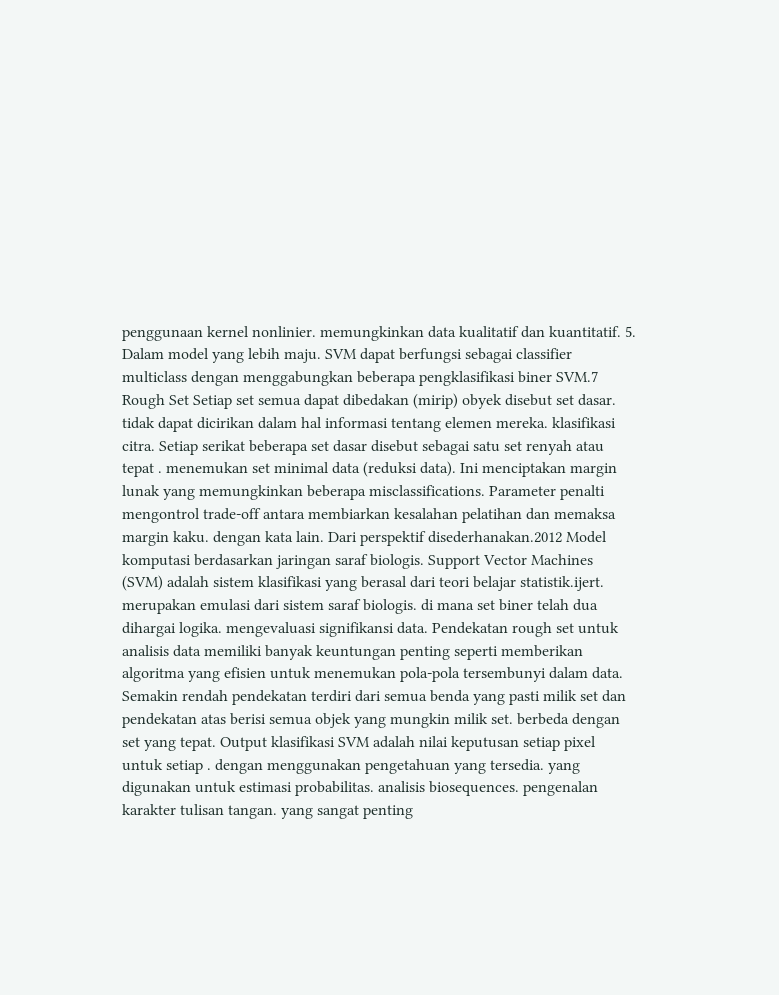penggunaan kernel nonlinier. memungkinkan data kualitatif dan kuantitatif. 5. Dalam model yang lebih maju. SVM dapat berfungsi sebagai classifier multiclass dengan menggabungkan beberapa pengklasifikasi biner SVM.7 Rough Set Setiap set semua dapat dibedakan (mirip) obyek disebut set dasar. tidak dapat dicirikan dalam hal informasi tentang elemen mereka. klasifikasi citra. Setiap serikat beberapa set dasar disebut sebagai satu set renyah atau tepat . menemukan set minimal data (reduksi data). Ini menciptakan margin lunak yang memungkinkan beberapa misclassifications. Parameter penalti mengontrol trade-off antara membiarkan kesalahan pelatihan dan memaksa margin kaku. dengan kata lain. Dari perspektif disederhanakan.2012 Model komputasi berdasarkan jaringan saraf biologis. Support Vector Machines (SVM) adalah sistem klasifikasi yang berasal dari teori belajar statistik.ijert. merupakan emulasi dari sistem saraf biologis. di mana set biner telah dua dihargai logika. mengevaluasi signifikansi data. Pendekatan rough set untuk analisis data memiliki banyak keuntungan penting seperti memberikan algoritma yang efisien untuk menemukan pola-pola tersembunyi dalam data. Semakin rendah pendekatan terdiri dari semua benda yang pasti milik set dan pendekatan atas berisi semua objek yang mungkin milik set. berbeda dengan set yang tepat. Output klasifikasi SVM adalah nilai keputusan setiap pixel untuk setiap . dengan menggunakan pengetahuan yang tersedia. yang digunakan untuk estimasi probabilitas. analisis biosequences. pengenalan karakter tulisan tangan. yang sangat penting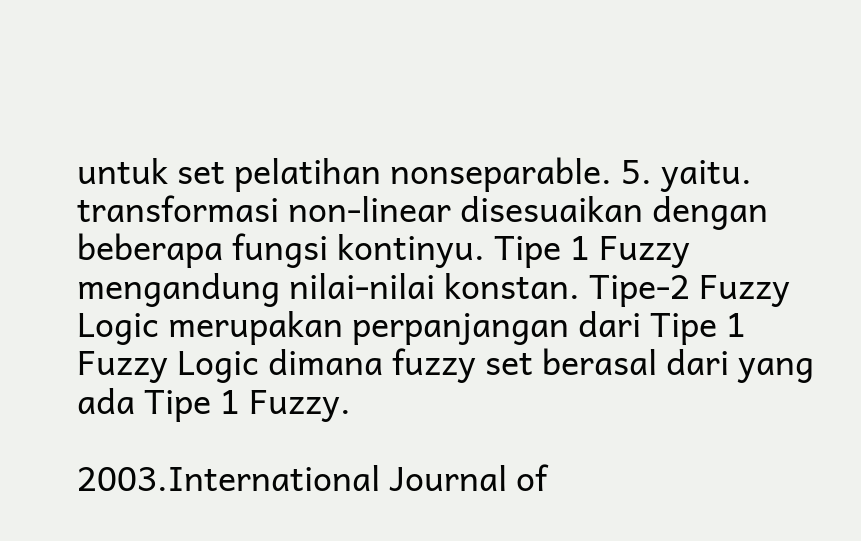untuk set pelatihan nonseparable. 5. yaitu. transformasi non-linear disesuaikan dengan beberapa fungsi kontinyu. Tipe 1 Fuzzy mengandung nilai-nilai konstan. Tipe-2 Fuzzy Logic merupakan perpanjangan dari Tipe 1 Fuzzy Logic dimana fuzzy set berasal dari yang ada Tipe 1 Fuzzy.

2003.International Journal of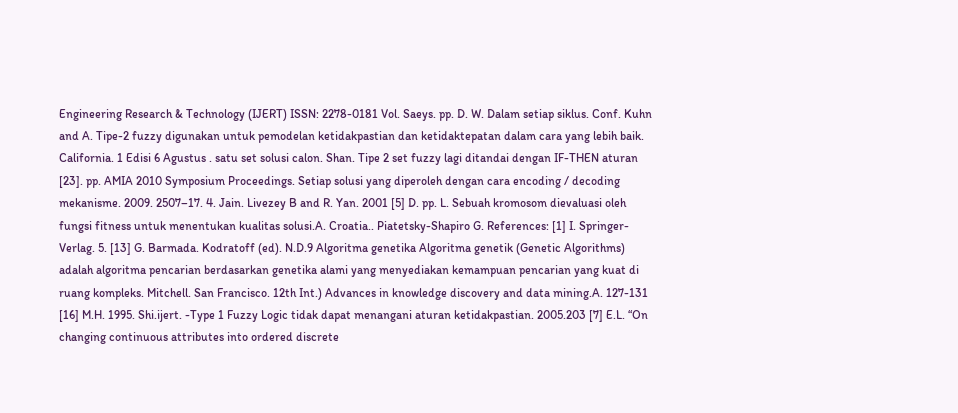Engineering Research & Technology (IJERT) ISSN: 2278-0181 Vol. Saeys. pp. D. W. Dalam setiap siklus. Conf. Kuhn and A. Tipe-2 fuzzy digunakan untuk pemodelan ketidakpastian dan ketidaktepatan dalam cara yang lebih baik. California. 1 Edisi 6 Agustus . satu set solusi calon. Shan. Tipe 2 set fuzzy lagi ditandai dengan IF-THEN aturan [23]. pp. AMIA 2010 Symposium Proceedings. Setiap solusi yang diperoleh dengan cara encoding / decoding mekanisme. 2009. 2507–17. 4. Jain. Livezey B and R. Yan. 2001 [5] D. pp. L. Sebuah kromosom dievaluasi oleh fungsi fitness untuk menentukan kualitas solusi.A. Croatia.. Piatetsky-Shapiro G. References: [1] I. Springer-Verlag. 5. [13] G. Barmada. Kodratoff (ed). N.D.9 Algoritma genetika Algoritma genetik (Genetic Algorithms) adalah algoritma pencarian berdasarkan genetika alami yang menyediakan kemampuan pencarian yang kuat di ruang kompleks. Mitchell. San Francisco. 12th Int.) Advances in knowledge discovery and data mining.A. 127-131 [16] M.H. 1995. Shi.ijert. -Type 1 Fuzzy Logic tidak dapat menangani aturan ketidakpastian. 2005.203 [7] E.L. “On changing continuous attributes into ordered discrete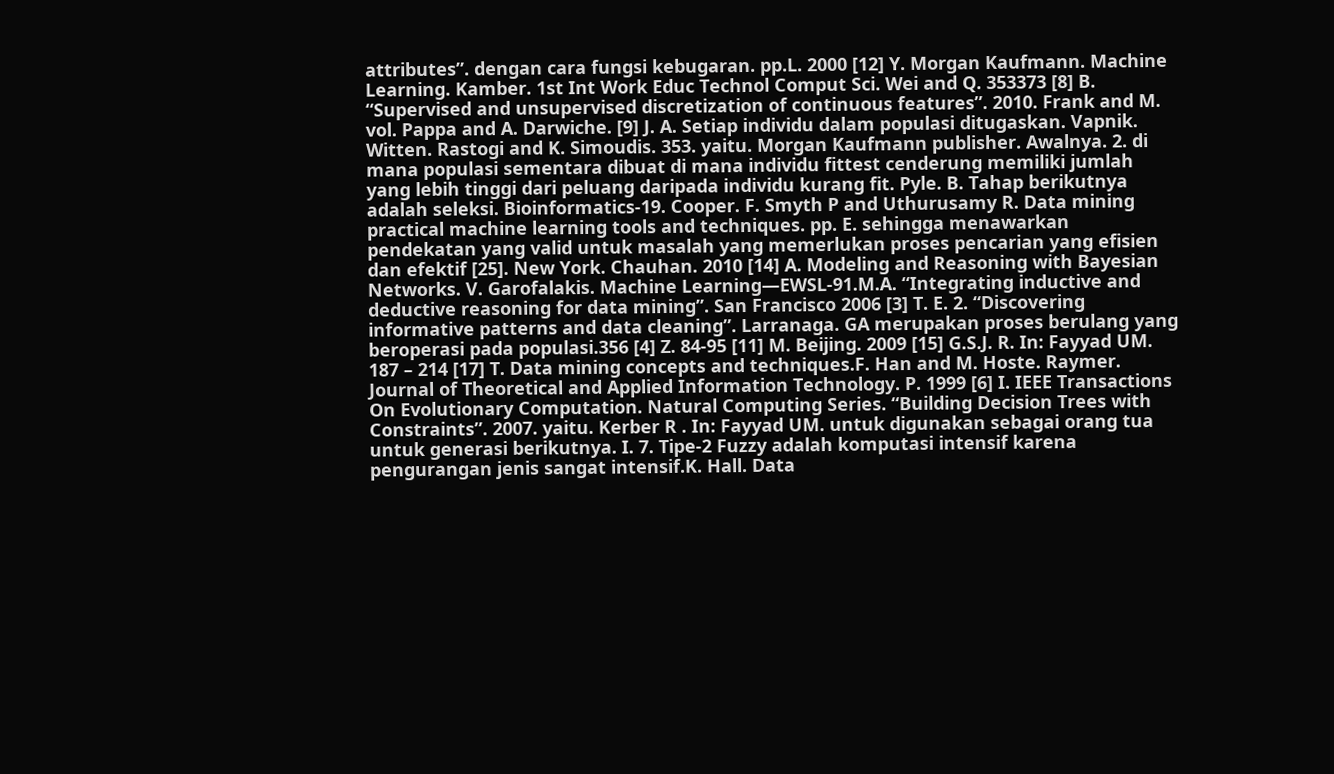attributes”. dengan cara fungsi kebugaran. pp.L. 2000 [12] Y. Morgan Kaufmann. Machine Learning. Kamber. 1st Int Work Educ Technol Comput Sci. Wei and Q. 353373 [8] B. “Supervised and unsupervised discretization of continuous features”. 2010. Frank and M. vol. Pappa and A. Darwiche. [9] J. A. Setiap individu dalam populasi ditugaskan. Vapnik. Witten. Rastogi and K. Simoudis. 353. yaitu. Morgan Kaufmann publisher. Awalnya. 2. di mana populasi sementara dibuat di mana individu fittest cenderung memiliki jumlah yang lebih tinggi dari peluang daripada individu kurang fit. Pyle. B. Tahap berikutnya adalah seleksi. Bioinformatics-19. Cooper. F. Smyth P and Uthurusamy R. Data mining practical machine learning tools and techniques. pp. E. sehingga menawarkan pendekatan yang valid untuk masalah yang memerlukan proses pencarian yang efisien dan efektif [25]. New York. Chauhan. 2010 [14] A. Modeling and Reasoning with Bayesian Networks. V. Garofalakis. Machine Learning—EWSL-91.M.A. “Integrating inductive and deductive reasoning for data mining”. San Francisco 2006 [3] T. E. 2. “Discovering informative patterns and data cleaning”. Larranaga. GA merupakan proses berulang yang beroperasi pada populasi.356 [4] Z. 84-95 [11] M. Beijing. 2009 [15] G.S.J. R. In: Fayyad UM. 187 – 214 [17] T. Data mining concepts and techniques.F. Han and M. Hoste. Raymer. Journal of Theoretical and Applied Information Technology. P. 1999 [6] I. IEEE Transactions On Evolutionary Computation. Natural Computing Series. “Building Decision Trees with Constraints”. 2007. yaitu. Kerber R . In: Fayyad UM. untuk digunakan sebagai orang tua untuk generasi berikutnya. I. 7. Tipe-2 Fuzzy adalah komputasi intensif karena pengurangan jenis sangat intensif.K. Hall. Data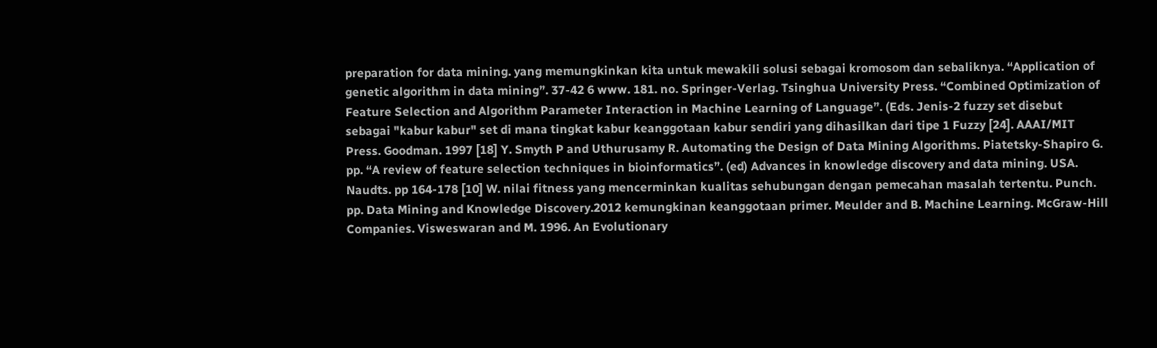preparation for data mining. yang memungkinkan kita untuk mewakili solusi sebagai kromosom dan sebaliknya. “Application of genetic algorithm in data mining”. 37-42 6 www. 181. no. Springer-Verlag. Tsinghua University Press. “Combined Optimization of Feature Selection and Algorithm Parameter Interaction in Machine Learning of Language”. (Eds. Jenis-2 fuzzy set disebut sebagai "kabur kabur" set di mana tingkat kabur keanggotaan kabur sendiri yang dihasilkan dari tipe 1 Fuzzy [24]. AAAI/MIT Press. Goodman. 1997 [18] Y. Smyth P and Uthurusamy R. Automating the Design of Data Mining Algorithms. Piatetsky-Shapiro G. pp. “A review of feature selection techniques in bioinformatics”. (ed) Advances in knowledge discovery and data mining. USA. Naudts. pp 164-178 [10] W. nilai fitness yang mencerminkan kualitas sehubungan dengan pemecahan masalah tertentu. Punch. pp. Data Mining and Knowledge Discovery.2012 kemungkinan keanggotaan primer. Meulder and B. Machine Learning. McGraw-Hill Companies. Visweswaran and M. 1996. An Evolutionary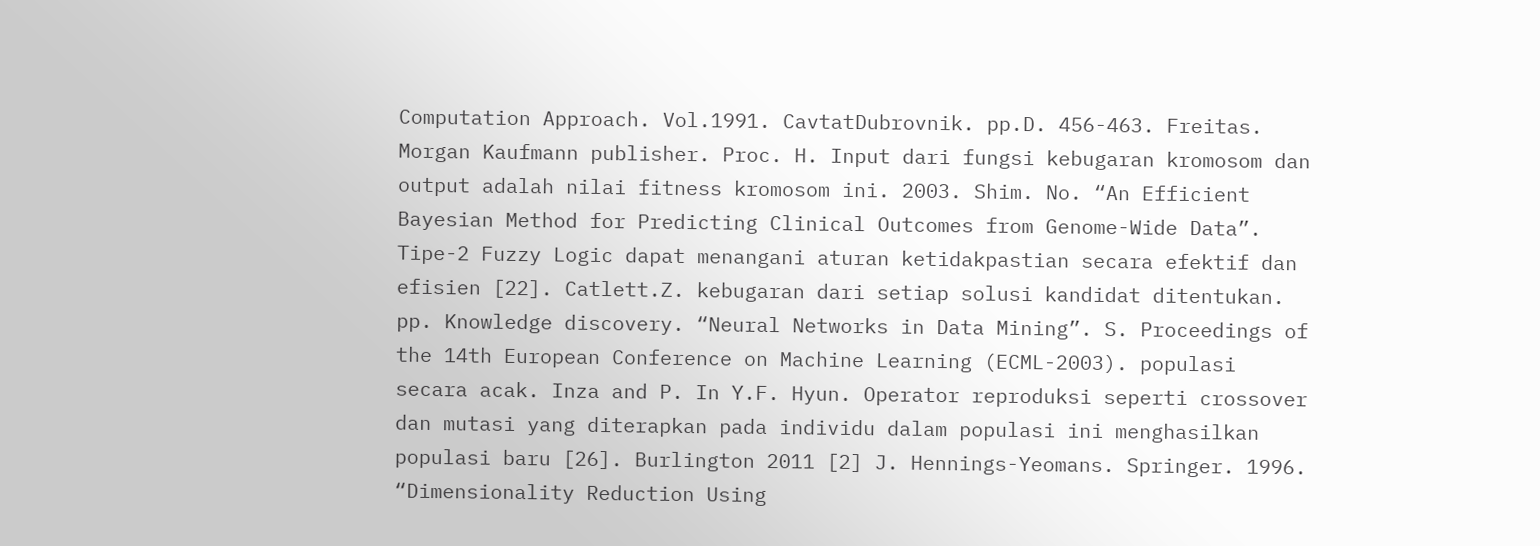Computation Approach. Vol.1991. CavtatDubrovnik. pp.D. 456-463. Freitas. Morgan Kaufmann publisher. Proc. H. Input dari fungsi kebugaran kromosom dan output adalah nilai fitness kromosom ini. 2003. Shim. No. “An Efficient Bayesian Method for Predicting Clinical Outcomes from Genome-Wide Data”. Tipe-2 Fuzzy Logic dapat menangani aturan ketidakpastian secara efektif dan efisien [22]. Catlett.Z. kebugaran dari setiap solusi kandidat ditentukan. pp. Knowledge discovery. “Neural Networks in Data Mining”. S. Proceedings of the 14th European Conference on Machine Learning (ECML-2003). populasi secara acak. Inza and P. In Y.F. Hyun. Operator reproduksi seperti crossover dan mutasi yang diterapkan pada individu dalam populasi ini menghasilkan populasi baru [26]. Burlington 2011 [2] J. Hennings-Yeomans. Springer. 1996. “Dimensionality Reduction Using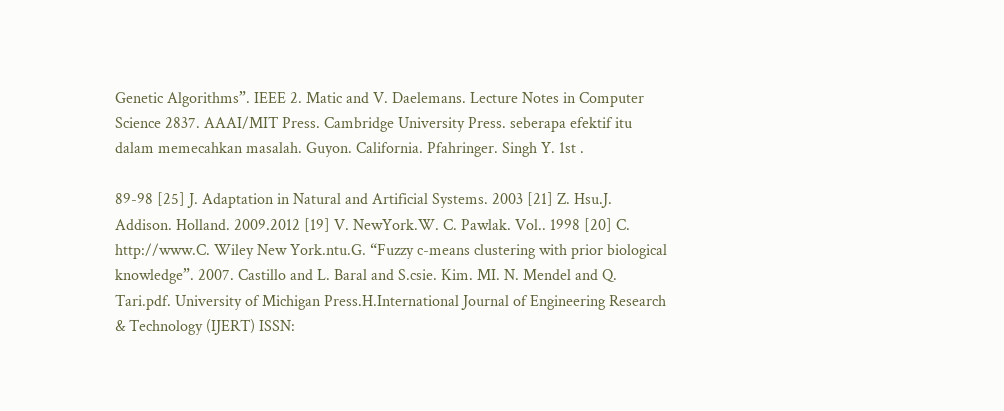Genetic Algorithms”. IEEE 2. Matic and V. Daelemans. Lecture Notes in Computer Science 2837. AAAI/MIT Press. Cambridge University Press. seberapa efektif itu dalam memecahkan masalah. Guyon. California. Pfahringer. Singh Y. 1st .

89-98 [25] J. Adaptation in Natural and Artificial Systems. 2003 [21] Z. Hsu.J. Addison. Holland. 2009.2012 [19] V. NewYork.W. C. Pawlak. Vol.. 1998 [20] C. http://www.C. Wiley New York.ntu.G. “Fuzzy c-means clustering with prior biological knowledge”. 2007. Castillo and L. Baral and S.csie. Kim. MI. N. Mendel and Q. Tari.pdf. University of Michigan Press.H.International Journal of Engineering Research & Technology (IJERT) ISSN: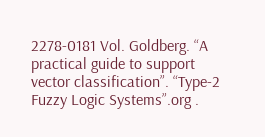2278-0181 Vol. Goldberg. “A practical guide to support vector classification”. “Type-2 Fuzzy Logic Systems”.org .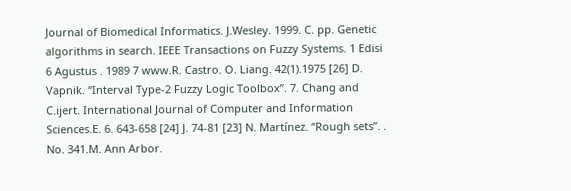Journal of Biomedical Informatics. J.Wesley. 1999. C. pp. Genetic algorithms in search. IEEE Transactions on Fuzzy Systems. 1 Edisi 6 Agustus . 1989 7 www.R. Castro. O. Liang. 42(1).1975 [26] D. Vapnik. “Interval Type-2 Fuzzy Logic Toolbox”. 7. Chang and C.ijert. International Journal of Computer and Information Sciences.E. 6. 643-658 [24] J. 74-81 [23] N. Martínez. “Rough sets”. . No. 341.M. Ann Arbor.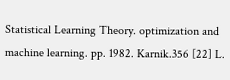Statistical Learning Theory. optimization and machine learning. pp. 1982. Karnik.356 [22] L.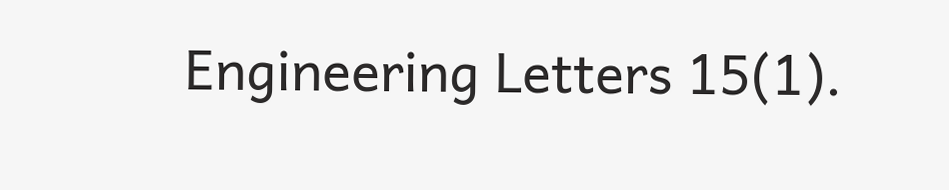Engineering Letters 15(1).